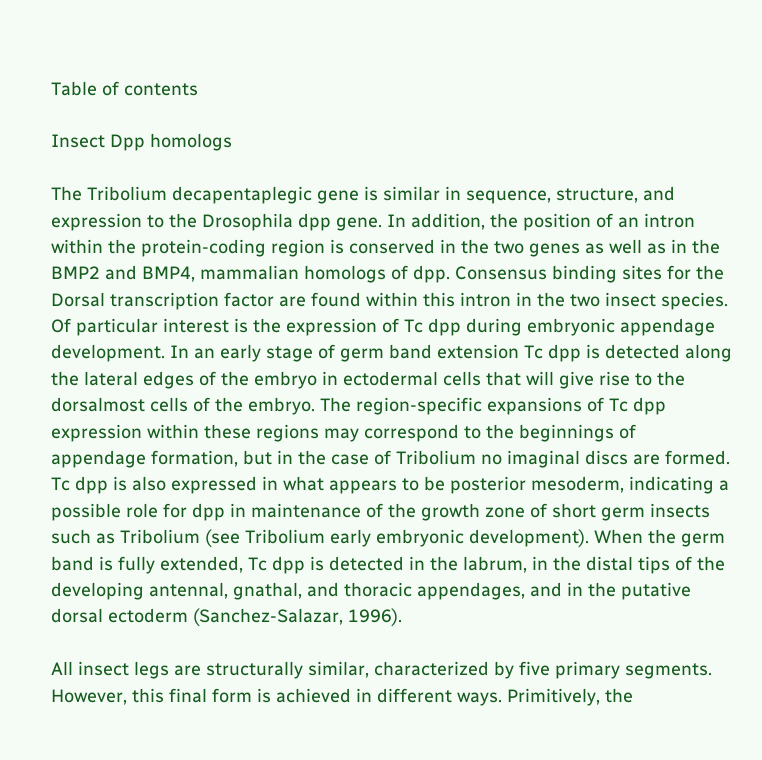Table of contents

Insect Dpp homologs

The Tribolium decapentaplegic gene is similar in sequence, structure, and expression to the Drosophila dpp gene. In addition, the position of an intron within the protein-coding region is conserved in the two genes as well as in the BMP2 and BMP4, mammalian homologs of dpp. Consensus binding sites for the Dorsal transcription factor are found within this intron in the two insect species. Of particular interest is the expression of Tc dpp during embryonic appendage development. In an early stage of germ band extension Tc dpp is detected along the lateral edges of the embryo in ectodermal cells that will give rise to the dorsalmost cells of the embryo. The region-specific expansions of Tc dpp expression within these regions may correspond to the beginnings of appendage formation, but in the case of Tribolium no imaginal discs are formed. Tc dpp is also expressed in what appears to be posterior mesoderm, indicating a possible role for dpp in maintenance of the growth zone of short germ insects such as Tribolium (see Tribolium early embryonic development). When the germ band is fully extended, Tc dpp is detected in the labrum, in the distal tips of the developing antennal, gnathal, and thoracic appendages, and in the putative dorsal ectoderm (Sanchez-Salazar, 1996).

All insect legs are structurally similar, characterized by five primary segments. However, this final form is achieved in different ways. Primitively, the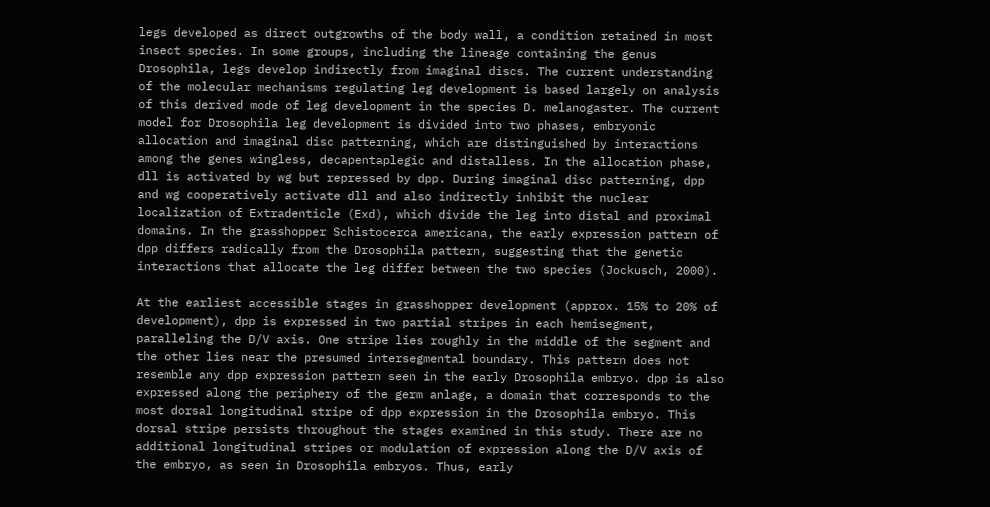legs developed as direct outgrowths of the body wall, a condition retained in most insect species. In some groups, including the lineage containing the genus Drosophila, legs develop indirectly from imaginal discs. The current understanding of the molecular mechanisms regulating leg development is based largely on analysis of this derived mode of leg development in the species D. melanogaster. The current model for Drosophila leg development is divided into two phases, embryonic allocation and imaginal disc patterning, which are distinguished by interactions among the genes wingless, decapentaplegic and distalless. In the allocation phase, dll is activated by wg but repressed by dpp. During imaginal disc patterning, dpp and wg cooperatively activate dll and also indirectly inhibit the nuclear localization of Extradenticle (Exd), which divide the leg into distal and proximal domains. In the grasshopper Schistocerca americana, the early expression pattern of dpp differs radically from the Drosophila pattern, suggesting that the genetic interactions that allocate the leg differ between the two species (Jockusch, 2000).

At the earliest accessible stages in grasshopper development (approx. 15% to 20% of development), dpp is expressed in two partial stripes in each hemisegment, paralleling the D/V axis. One stripe lies roughly in the middle of the segment and the other lies near the presumed intersegmental boundary. This pattern does not resemble any dpp expression pattern seen in the early Drosophila embryo. dpp is also expressed along the periphery of the germ anlage, a domain that corresponds to the most dorsal longitudinal stripe of dpp expression in the Drosophila embryo. This dorsal stripe persists throughout the stages examined in this study. There are no additional longitudinal stripes or modulation of expression along the D/V axis of the embryo, as seen in Drosophila embryos. Thus, early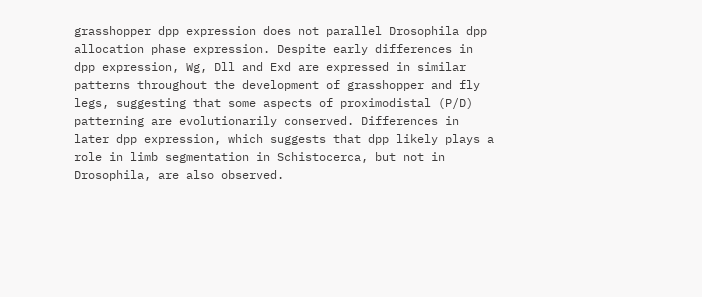grasshopper dpp expression does not parallel Drosophila dpp allocation phase expression. Despite early differences in dpp expression, Wg, Dll and Exd are expressed in similar patterns throughout the development of grasshopper and fly legs, suggesting that some aspects of proximodistal (P/D) patterning are evolutionarily conserved. Differences in later dpp expression, which suggests that dpp likely plays a role in limb segmentation in Schistocerca, but not in Drosophila, are also observed.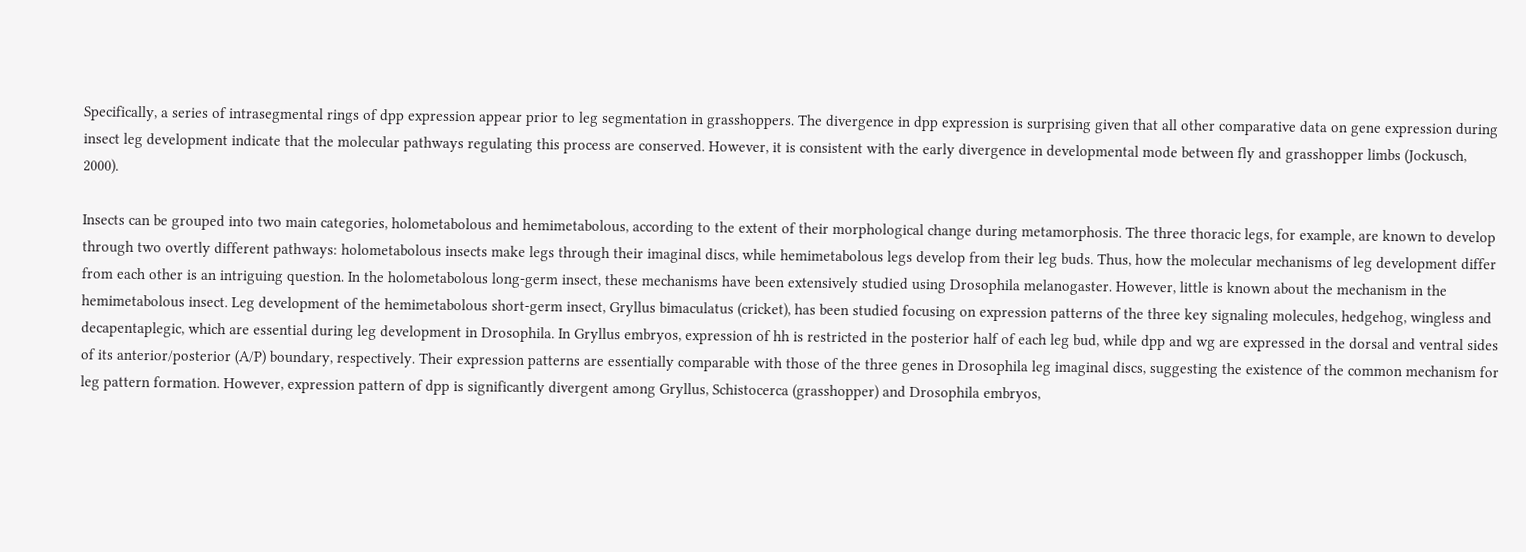Specifically, a series of intrasegmental rings of dpp expression appear prior to leg segmentation in grasshoppers. The divergence in dpp expression is surprising given that all other comparative data on gene expression during insect leg development indicate that the molecular pathways regulating this process are conserved. However, it is consistent with the early divergence in developmental mode between fly and grasshopper limbs (Jockusch, 2000).

Insects can be grouped into two main categories, holometabolous and hemimetabolous, according to the extent of their morphological change during metamorphosis. The three thoracic legs, for example, are known to develop through two overtly different pathways: holometabolous insects make legs through their imaginal discs, while hemimetabolous legs develop from their leg buds. Thus, how the molecular mechanisms of leg development differ from each other is an intriguing question. In the holometabolous long-germ insect, these mechanisms have been extensively studied using Drosophila melanogaster. However, little is known about the mechanism in the hemimetabolous insect. Leg development of the hemimetabolous short-germ insect, Gryllus bimaculatus (cricket), has been studied focusing on expression patterns of the three key signaling molecules, hedgehog, wingless and decapentaplegic, which are essential during leg development in Drosophila. In Gryllus embryos, expression of hh is restricted in the posterior half of each leg bud, while dpp and wg are expressed in the dorsal and ventral sides of its anterior/posterior (A/P) boundary, respectively. Their expression patterns are essentially comparable with those of the three genes in Drosophila leg imaginal discs, suggesting the existence of the common mechanism for leg pattern formation. However, expression pattern of dpp is significantly divergent among Gryllus, Schistocerca (grasshopper) and Drosophila embryos,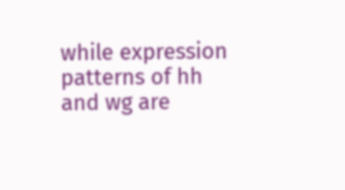while expression patterns of hh and wg are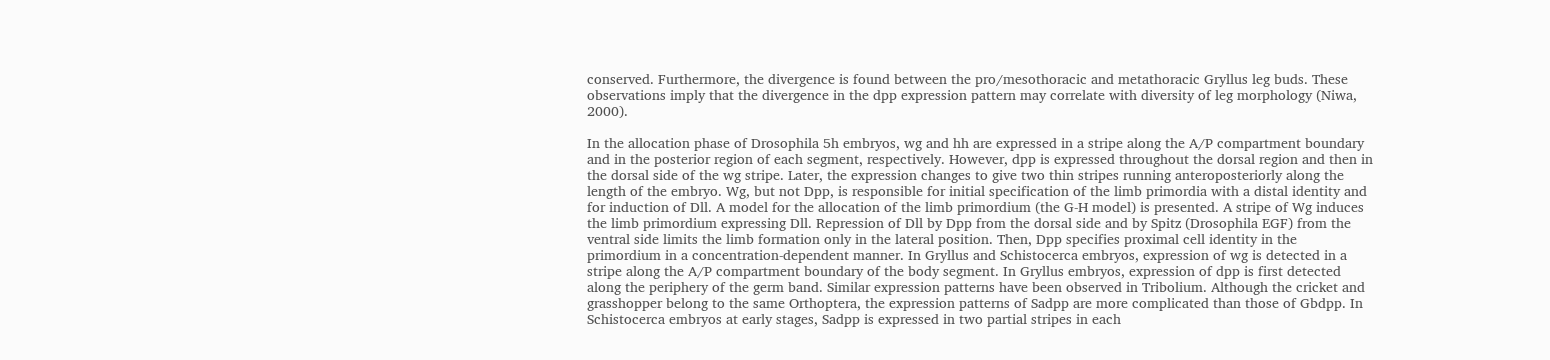conserved. Furthermore, the divergence is found between the pro/mesothoracic and metathoracic Gryllus leg buds. These observations imply that the divergence in the dpp expression pattern may correlate with diversity of leg morphology (Niwa, 2000).

In the allocation phase of Drosophila 5h embryos, wg and hh are expressed in a stripe along the A/P compartment boundary and in the posterior region of each segment, respectively. However, dpp is expressed throughout the dorsal region and then in the dorsal side of the wg stripe. Later, the expression changes to give two thin stripes running anteroposteriorly along the length of the embryo. Wg, but not Dpp, is responsible for initial specification of the limb primordia with a distal identity and for induction of Dll. A model for the allocation of the limb primordium (the G-H model) is presented. A stripe of Wg induces the limb primordium expressing Dll. Repression of Dll by Dpp from the dorsal side and by Spitz (Drosophila EGF) from the ventral side limits the limb formation only in the lateral position. Then, Dpp specifies proximal cell identity in the primordium in a concentration-dependent manner. In Gryllus and Schistocerca embryos, expression of wg is detected in a stripe along the A/P compartment boundary of the body segment. In Gryllus embryos, expression of dpp is first detected along the periphery of the germ band. Similar expression patterns have been observed in Tribolium. Although the cricket and grasshopper belong to the same Orthoptera, the expression patterns of Sadpp are more complicated than those of Gbdpp. In Schistocerca embryos at early stages, Sadpp is expressed in two partial stripes in each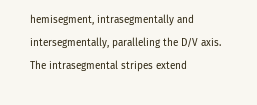hemisegment, intrasegmentally and intersegmentally, paralleling the D/V axis. The intrasegmental stripes extend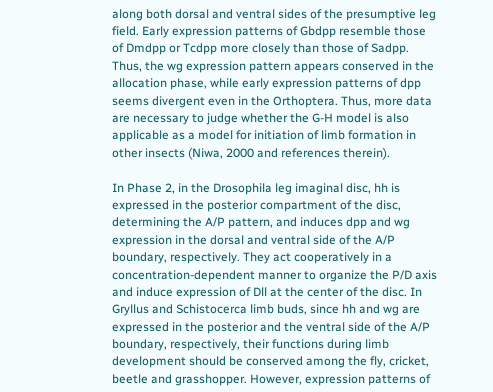along both dorsal and ventral sides of the presumptive leg field. Early expression patterns of Gbdpp resemble those of Dmdpp or Tcdpp more closely than those of Sadpp. Thus, the wg expression pattern appears conserved in the allocation phase, while early expression patterns of dpp seems divergent even in the Orthoptera. Thus, more data are necessary to judge whether the G-H model is also applicable as a model for initiation of limb formation in other insects (Niwa, 2000 and references therein).

In Phase 2, in the Drosophila leg imaginal disc, hh is expressed in the posterior compartment of the disc, determining the A/P pattern, and induces dpp and wg expression in the dorsal and ventral side of the A/P boundary, respectively. They act cooperatively in a concentration-dependent manner to organize the P/D axis and induce expression of Dll at the center of the disc. In Gryllus and Schistocerca limb buds, since hh and wg are expressed in the posterior and the ventral side of the A/P boundary, respectively, their functions during limb development should be conserved among the fly, cricket, beetle and grasshopper. However, expression patterns of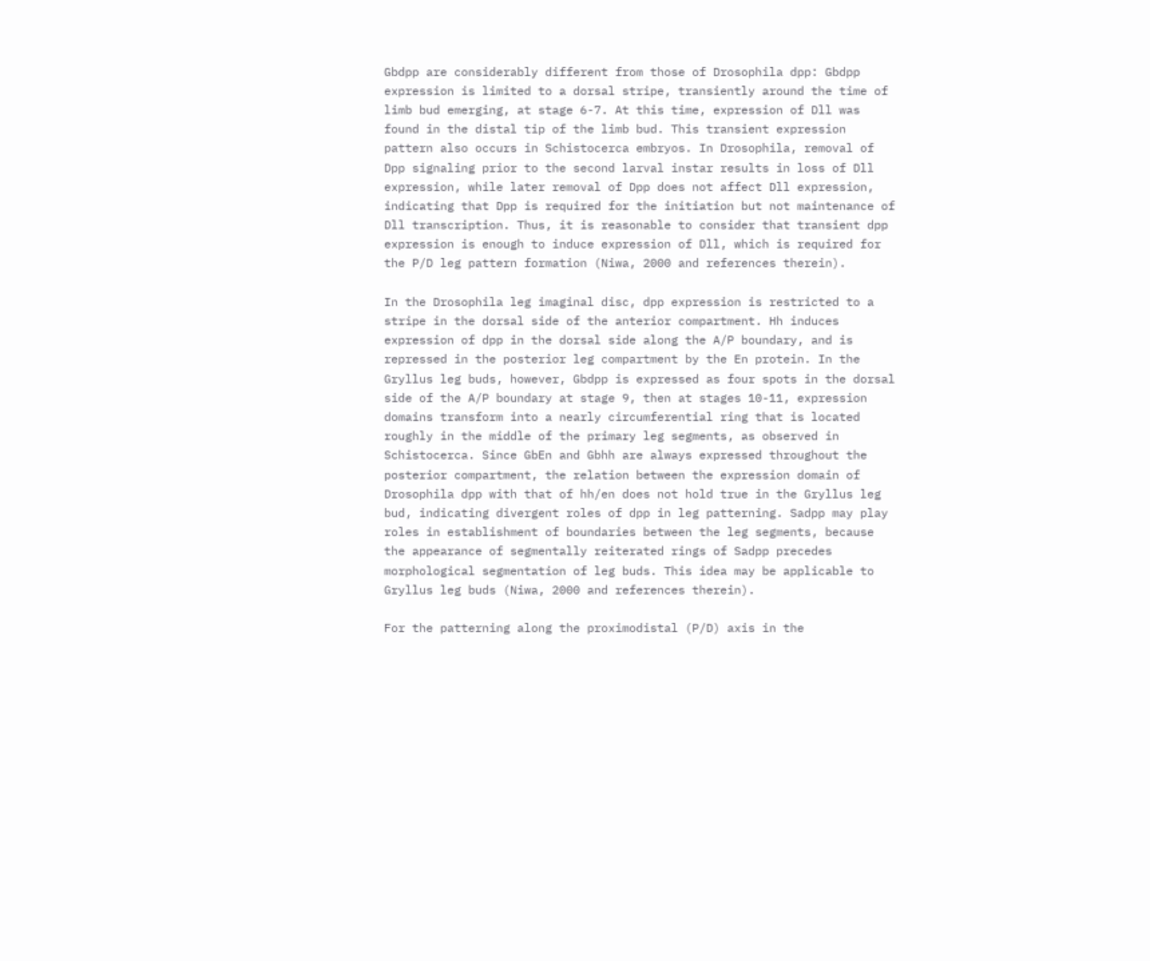Gbdpp are considerably different from those of Drosophila dpp: Gbdpp expression is limited to a dorsal stripe, transiently around the time of limb bud emerging, at stage 6-7. At this time, expression of Dll was found in the distal tip of the limb bud. This transient expression pattern also occurs in Schistocerca embryos. In Drosophila, removal of Dpp signaling prior to the second larval instar results in loss of Dll expression, while later removal of Dpp does not affect Dll expression, indicating that Dpp is required for the initiation but not maintenance of Dll transcription. Thus, it is reasonable to consider that transient dpp expression is enough to induce expression of Dll, which is required for the P/D leg pattern formation (Niwa, 2000 and references therein).

In the Drosophila leg imaginal disc, dpp expression is restricted to a stripe in the dorsal side of the anterior compartment. Hh induces expression of dpp in the dorsal side along the A/P boundary, and is repressed in the posterior leg compartment by the En protein. In the Gryllus leg buds, however, Gbdpp is expressed as four spots in the dorsal side of the A/P boundary at stage 9, then at stages 10-11, expression domains transform into a nearly circumferential ring that is located roughly in the middle of the primary leg segments, as observed in Schistocerca. Since GbEn and Gbhh are always expressed throughout the posterior compartment, the relation between the expression domain of Drosophila dpp with that of hh/en does not hold true in the Gryllus leg bud, indicating divergent roles of dpp in leg patterning. Sadpp may play roles in establishment of boundaries between the leg segments, because the appearance of segmentally reiterated rings of Sadpp precedes morphological segmentation of leg buds. This idea may be applicable to Gryllus leg buds (Niwa, 2000 and references therein).

For the patterning along the proximodistal (P/D) axis in the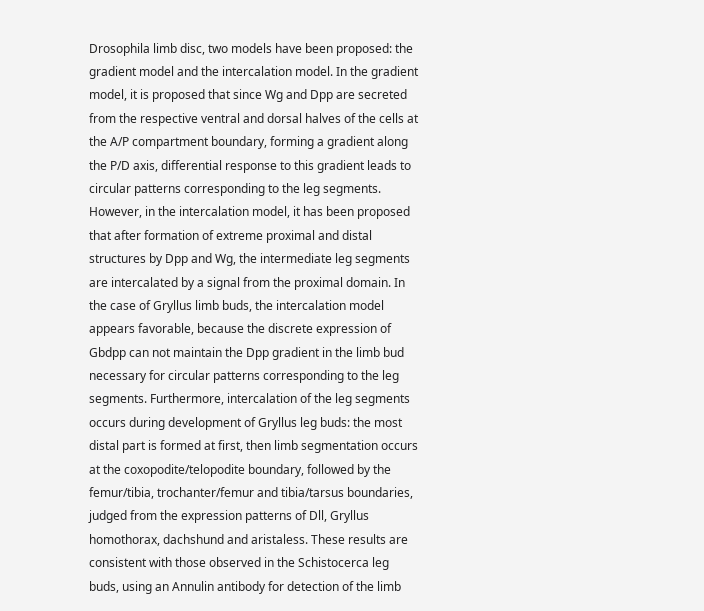Drosophila limb disc, two models have been proposed: the gradient model and the intercalation model. In the gradient model, it is proposed that since Wg and Dpp are secreted from the respective ventral and dorsal halves of the cells at the A/P compartment boundary, forming a gradient along the P/D axis, differential response to this gradient leads to circular patterns corresponding to the leg segments. However, in the intercalation model, it has been proposed that after formation of extreme proximal and distal structures by Dpp and Wg, the intermediate leg segments are intercalated by a signal from the proximal domain. In the case of Gryllus limb buds, the intercalation model appears favorable, because the discrete expression of Gbdpp can not maintain the Dpp gradient in the limb bud necessary for circular patterns corresponding to the leg segments. Furthermore, intercalation of the leg segments occurs during development of Gryllus leg buds: the most distal part is formed at first, then limb segmentation occurs at the coxopodite/telopodite boundary, followed by the femur/tibia, trochanter/femur and tibia/tarsus boundaries, judged from the expression patterns of Dll, Gryllus homothorax, dachshund and aristaless. These results are consistent with those observed in the Schistocerca leg buds, using an Annulin antibody for detection of the limb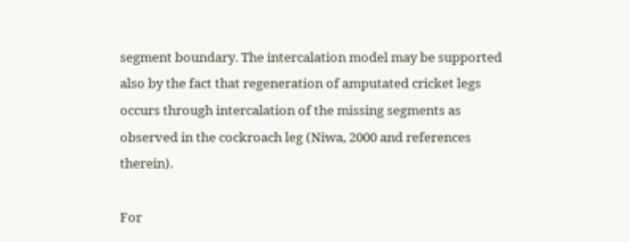segment boundary. The intercalation model may be supported also by the fact that regeneration of amputated cricket legs occurs through intercalation of the missing segments as observed in the cockroach leg (Niwa, 2000 and references therein).

For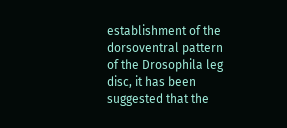establishment of the dorsoventral pattern of the Drosophila leg disc, it has been suggested that the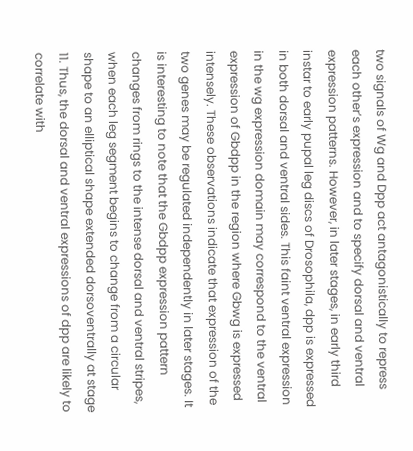two signals of Wg and Dpp act antagonistically to repress each other’s expression and to specify dorsal and ventral expression patterns. However, in later stages, in early third instar to early pupal leg discs of Drosophila, dpp is expressed in both dorsal and ventral sides. This faint ventral expression in the wg expression domain may correspond to the ventral expression of Gbdpp in the region where Gbwg is expressed intensely. These observations indicate that expression of the two genes may be regulated independently in later stages. It is interesting to note that the Gbdpp expression pattern changes from rings to the intense dorsal and ventral stripes, when each leg segment begins to change from a circular shape to an elliptical shape extended dorsoventrally at stage 11. Thus, the dorsal and ventral expressions of dpp are likely to correlate with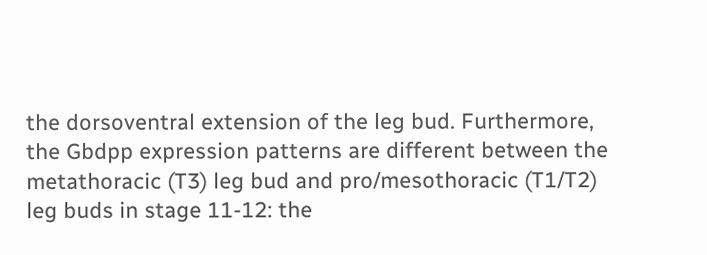the dorsoventral extension of the leg bud. Furthermore, the Gbdpp expression patterns are different between the metathoracic (T3) leg bud and pro/mesothoracic (T1/T2) leg buds in stage 11-12: the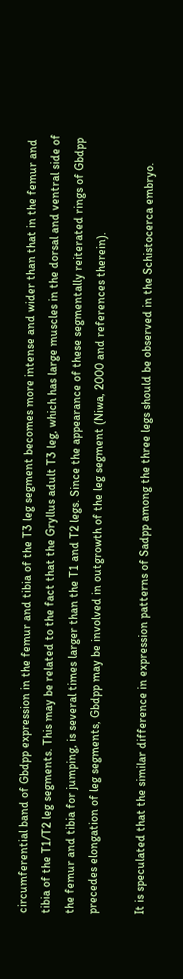circumferential band of Gbdpp expression in the femur and tibia of the T3 leg segment becomes more intense and wider than that in the femur and tibia of the T1/T2 leg segments. This may be related to the fact that the Gryllus adult T3 leg, which has large muscles in the dorsal and ventral side of the femur and tibia for jumping, is several times larger than the T1 and T2 legs. Since the appearance of these segmentally reiterated rings of Gbdpp precedes elongation of leg segments, Gbdpp may be involved in outgrowth of the leg segment (Niwa, 2000 and references therein).

It is speculated that the similar difference in expression patterns of Sadpp among the three legs should be observed in the Schistocerca embryo.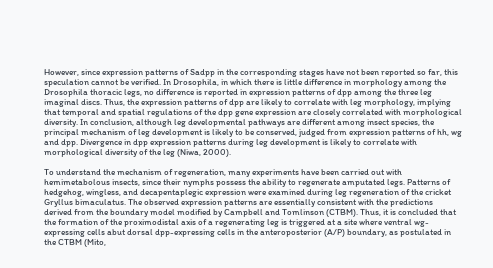However, since expression patterns of Sadpp in the corresponding stages have not been reported so far, this speculation cannot be verified. In Drosophila, in which there is little difference in morphology among the Drosophila thoracic legs, no difference is reported in expression patterns of dpp among the three leg imaginal discs. Thus, the expression patterns of dpp are likely to correlate with leg morphology, implying that temporal and spatial regulations of the dpp gene expression are closely correlated with morphological diversity. In conclusion, although leg developmental pathways are different among insect species, the principal mechanism of leg development is likely to be conserved, judged from expression patterns of hh, wg and dpp. Divergence in dpp expression patterns during leg development is likely to correlate with morphological diversity of the leg (Niwa, 2000).

To understand the mechanism of regeneration, many experiments have been carried out with hemimetabolous insects, since their nymphs possess the ability to regenerate amputated legs. Patterns of hedgehog, wingless, and decapentaplegic expression were examined during leg regeneration of the cricket Gryllus bimaculatus. The observed expression patterns are essentially consistent with the predictions derived from the boundary model modified by Campbell and Tomlinson (CTBM). Thus, it is concluded that the formation of the proximodistal axis of a regenerating leg is triggered at a site where ventral wg-expressing cells abut dorsal dpp-expressing cells in the anteroposterior (A/P) boundary, as postulated in the CTBM (Mito,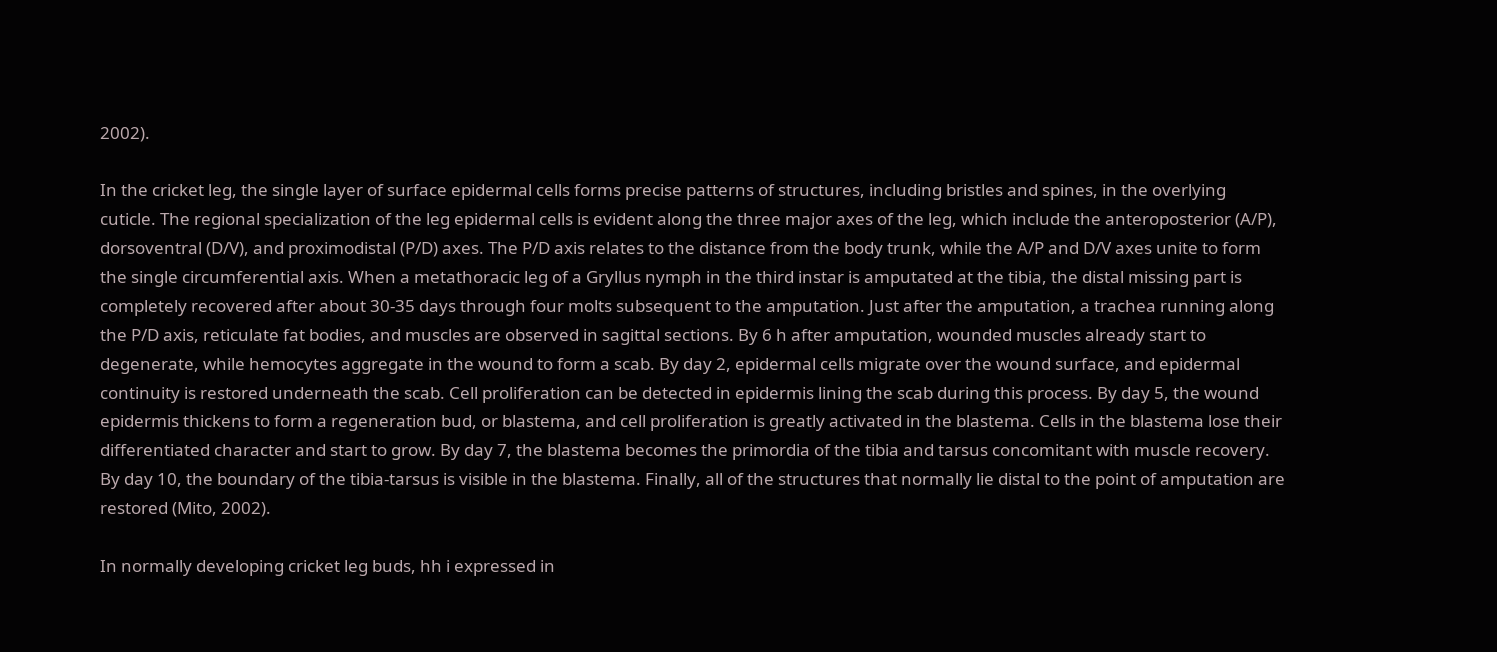2002).

In the cricket leg, the single layer of surface epidermal cells forms precise patterns of structures, including bristles and spines, in the overlying cuticle. The regional specialization of the leg epidermal cells is evident along the three major axes of the leg, which include the anteroposterior (A/P), dorsoventral (D/V), and proximodistal (P/D) axes. The P/D axis relates to the distance from the body trunk, while the A/P and D/V axes unite to form the single circumferential axis. When a metathoracic leg of a Gryllus nymph in the third instar is amputated at the tibia, the distal missing part is completely recovered after about 30-35 days through four molts subsequent to the amputation. Just after the amputation, a trachea running along the P/D axis, reticulate fat bodies, and muscles are observed in sagittal sections. By 6 h after amputation, wounded muscles already start to degenerate, while hemocytes aggregate in the wound to form a scab. By day 2, epidermal cells migrate over the wound surface, and epidermal continuity is restored underneath the scab. Cell proliferation can be detected in epidermis lining the scab during this process. By day 5, the wound epidermis thickens to form a regeneration bud, or blastema, and cell proliferation is greatly activated in the blastema. Cells in the blastema lose their differentiated character and start to grow. By day 7, the blastema becomes the primordia of the tibia and tarsus concomitant with muscle recovery. By day 10, the boundary of the tibia-tarsus is visible in the blastema. Finally, all of the structures that normally lie distal to the point of amputation are restored (Mito, 2002).

In normally developing cricket leg buds, hh i expressed in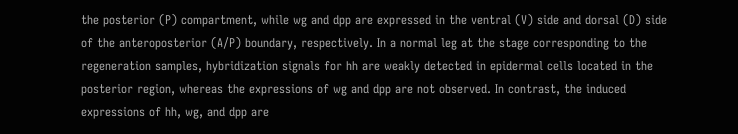the posterior (P) compartment, while wg and dpp are expressed in the ventral (V) side and dorsal (D) side of the anteroposterior (A/P) boundary, respectively. In a normal leg at the stage corresponding to the regeneration samples, hybridization signals for hh are weakly detected in epidermal cells located in the posterior region, whereas the expressions of wg and dpp are not observed. In contrast, the induced expressions of hh, wg, and dpp are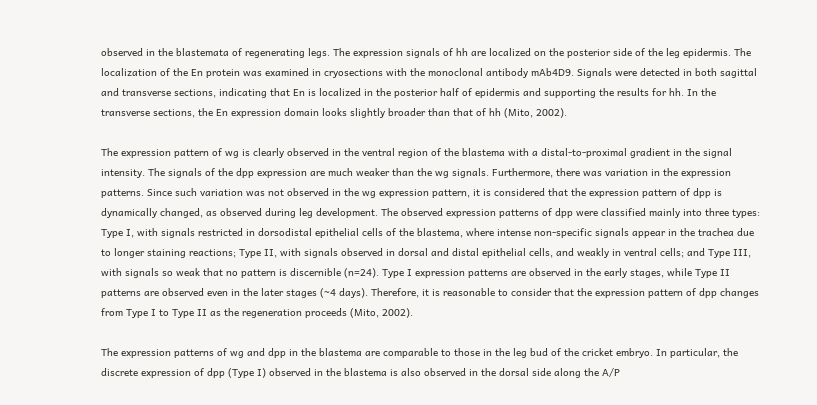observed in the blastemata of regenerating legs. The expression signals of hh are localized on the posterior side of the leg epidermis. The localization of the En protein was examined in cryosections with the monoclonal antibody mAb4D9. Signals were detected in both sagittal and transverse sections, indicating that En is localized in the posterior half of epidermis and supporting the results for hh. In the transverse sections, the En expression domain looks slightly broader than that of hh (Mito, 2002).

The expression pattern of wg is clearly observed in the ventral region of the blastema with a distal-to-proximal gradient in the signal intensity. The signals of the dpp expression are much weaker than the wg signals. Furthermore, there was variation in the expression patterns. Since such variation was not observed in the wg expression pattern, it is considered that the expression pattern of dpp is dynamically changed, as observed during leg development. The observed expression patterns of dpp were classified mainly into three types: Type I, with signals restricted in dorsodistal epithelial cells of the blastema, where intense non-specific signals appear in the trachea due to longer staining reactions; Type II, with signals observed in dorsal and distal epithelial cells, and weakly in ventral cells; and Type III, with signals so weak that no pattern is discernible (n=24). Type I expression patterns are observed in the early stages, while Type II patterns are observed even in the later stages (~4 days). Therefore, it is reasonable to consider that the expression pattern of dpp changes from Type I to Type II as the regeneration proceeds (Mito, 2002).

The expression patterns of wg and dpp in the blastema are comparable to those in the leg bud of the cricket embryo. In particular, the discrete expression of dpp (Type I) observed in the blastema is also observed in the dorsal side along the A/P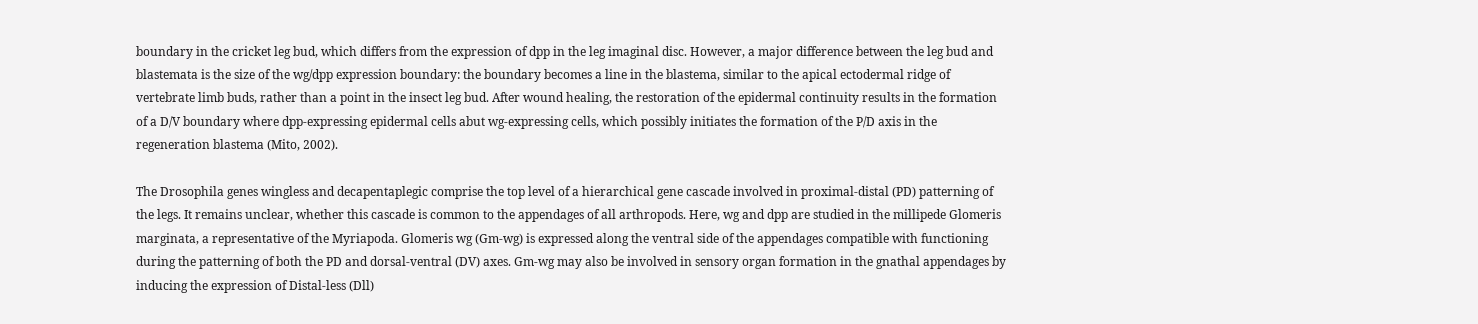boundary in the cricket leg bud, which differs from the expression of dpp in the leg imaginal disc. However, a major difference between the leg bud and blastemata is the size of the wg/dpp expression boundary: the boundary becomes a line in the blastema, similar to the apical ectodermal ridge of vertebrate limb buds, rather than a point in the insect leg bud. After wound healing, the restoration of the epidermal continuity results in the formation of a D/V boundary where dpp-expressing epidermal cells abut wg-expressing cells, which possibly initiates the formation of the P/D axis in the regeneration blastema (Mito, 2002).

The Drosophila genes wingless and decapentaplegic comprise the top level of a hierarchical gene cascade involved in proximal-distal (PD) patterning of the legs. It remains unclear, whether this cascade is common to the appendages of all arthropods. Here, wg and dpp are studied in the millipede Glomeris marginata, a representative of the Myriapoda. Glomeris wg (Gm-wg) is expressed along the ventral side of the appendages compatible with functioning during the patterning of both the PD and dorsal-ventral (DV) axes. Gm-wg may also be involved in sensory organ formation in the gnathal appendages by inducing the expression of Distal-less (Dll)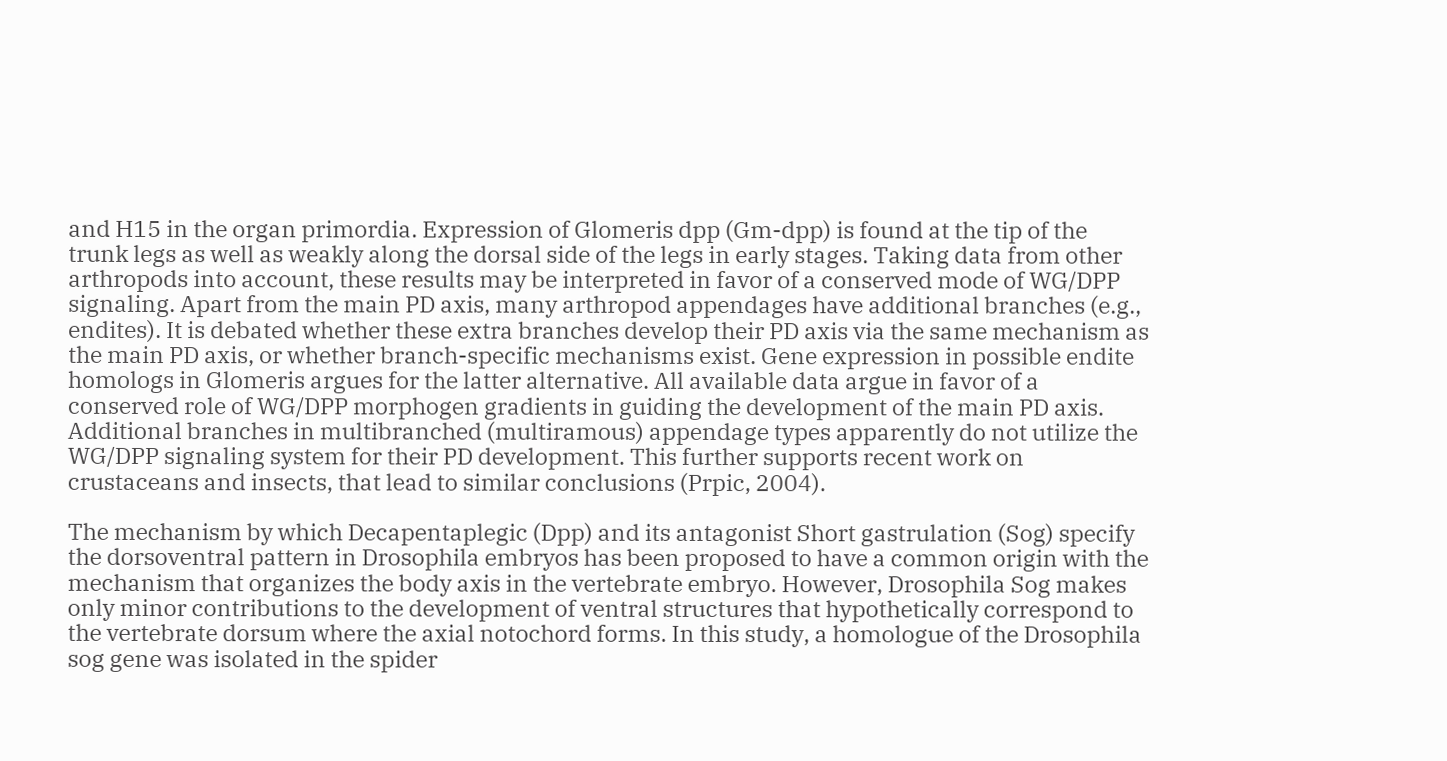and H15 in the organ primordia. Expression of Glomeris dpp (Gm-dpp) is found at the tip of the trunk legs as well as weakly along the dorsal side of the legs in early stages. Taking data from other arthropods into account, these results may be interpreted in favor of a conserved mode of WG/DPP signaling. Apart from the main PD axis, many arthropod appendages have additional branches (e.g., endites). It is debated whether these extra branches develop their PD axis via the same mechanism as the main PD axis, or whether branch-specific mechanisms exist. Gene expression in possible endite homologs in Glomeris argues for the latter alternative. All available data argue in favor of a conserved role of WG/DPP morphogen gradients in guiding the development of the main PD axis. Additional branches in multibranched (multiramous) appendage types apparently do not utilize the WG/DPP signaling system for their PD development. This further supports recent work on crustaceans and insects, that lead to similar conclusions (Prpic, 2004).

The mechanism by which Decapentaplegic (Dpp) and its antagonist Short gastrulation (Sog) specify the dorsoventral pattern in Drosophila embryos has been proposed to have a common origin with the mechanism that organizes the body axis in the vertebrate embryo. However, Drosophila Sog makes only minor contributions to the development of ventral structures that hypothetically correspond to the vertebrate dorsum where the axial notochord forms. In this study, a homologue of the Drosophila sog gene was isolated in the spider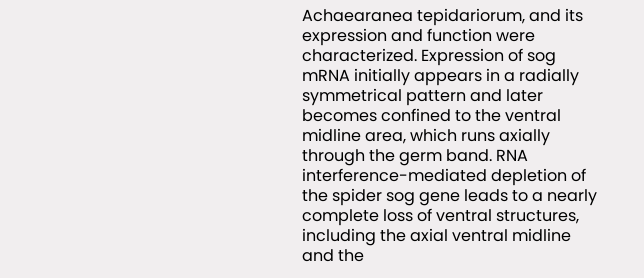Achaearanea tepidariorum, and its expression and function were characterized. Expression of sog mRNA initially appears in a radially symmetrical pattern and later becomes confined to the ventral midline area, which runs axially through the germ band. RNA interference-mediated depletion of the spider sog gene leads to a nearly complete loss of ventral structures, including the axial ventral midline and the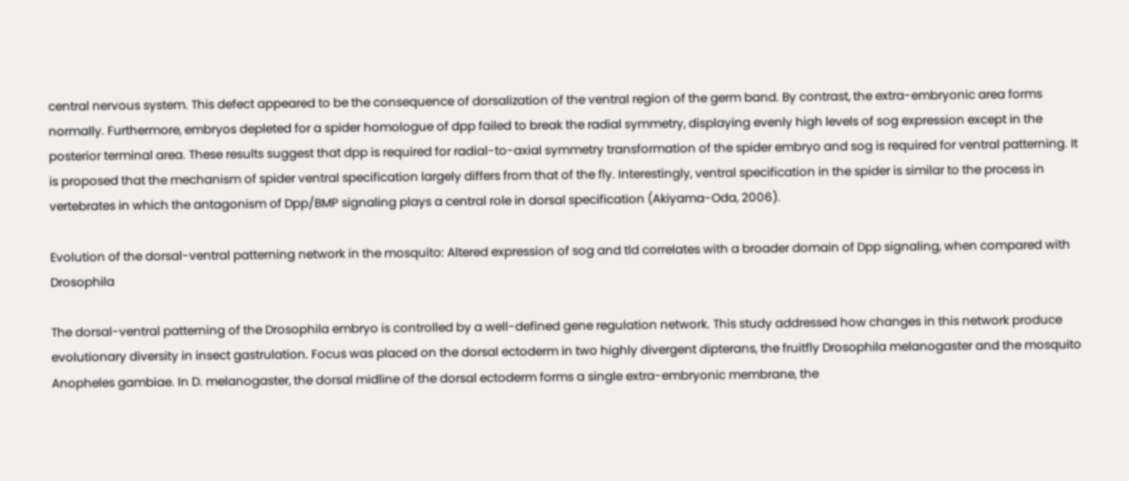central nervous system. This defect appeared to be the consequence of dorsalization of the ventral region of the germ band. By contrast, the extra-embryonic area forms normally. Furthermore, embryos depleted for a spider homologue of dpp failed to break the radial symmetry, displaying evenly high levels of sog expression except in the posterior terminal area. These results suggest that dpp is required for radial-to-axial symmetry transformation of the spider embryo and sog is required for ventral patterning. It is proposed that the mechanism of spider ventral specification largely differs from that of the fly. Interestingly, ventral specification in the spider is similar to the process in vertebrates in which the antagonism of Dpp/BMP signaling plays a central role in dorsal specification (Akiyama-Oda, 2006).

Evolution of the dorsal-ventral patterning network in the mosquito: Altered expression of sog and tld correlates with a broader domain of Dpp signaling, when compared with Drosophila

The dorsal-ventral patterning of the Drosophila embryo is controlled by a well-defined gene regulation network. This study addressed how changes in this network produce evolutionary diversity in insect gastrulation. Focus was placed on the dorsal ectoderm in two highly divergent dipterans, the fruitfly Drosophila melanogaster and the mosquito Anopheles gambiae. In D. melanogaster, the dorsal midline of the dorsal ectoderm forms a single extra-embryonic membrane, the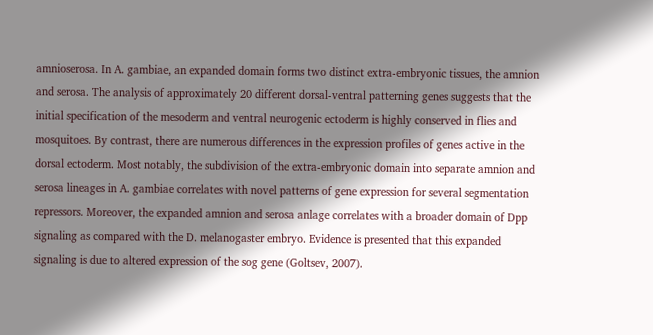amnioserosa. In A. gambiae, an expanded domain forms two distinct extra-embryonic tissues, the amnion and serosa. The analysis of approximately 20 different dorsal-ventral patterning genes suggests that the initial specification of the mesoderm and ventral neurogenic ectoderm is highly conserved in flies and mosquitoes. By contrast, there are numerous differences in the expression profiles of genes active in the dorsal ectoderm. Most notably, the subdivision of the extra-embryonic domain into separate amnion and serosa lineages in A. gambiae correlates with novel patterns of gene expression for several segmentation repressors. Moreover, the expanded amnion and serosa anlage correlates with a broader domain of Dpp signaling as compared with the D. melanogaster embryo. Evidence is presented that this expanded signaling is due to altered expression of the sog gene (Goltsev, 2007).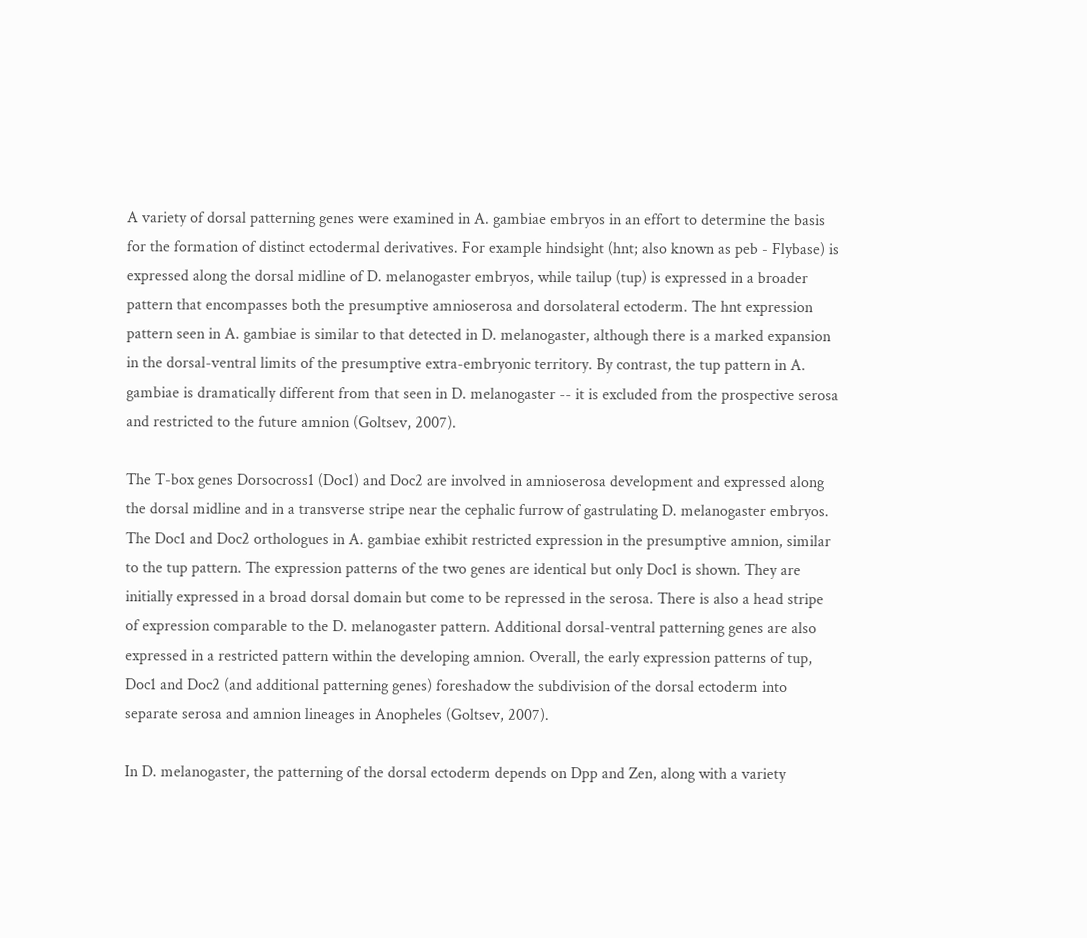A variety of dorsal patterning genes were examined in A. gambiae embryos in an effort to determine the basis for the formation of distinct ectodermal derivatives. For example hindsight (hnt; also known as peb - Flybase) is expressed along the dorsal midline of D. melanogaster embryos, while tailup (tup) is expressed in a broader pattern that encompasses both the presumptive amnioserosa and dorsolateral ectoderm. The hnt expression pattern seen in A. gambiae is similar to that detected in D. melanogaster, although there is a marked expansion in the dorsal-ventral limits of the presumptive extra-embryonic territory. By contrast, the tup pattern in A. gambiae is dramatically different from that seen in D. melanogaster -- it is excluded from the prospective serosa and restricted to the future amnion (Goltsev, 2007).

The T-box genes Dorsocross1 (Doc1) and Doc2 are involved in amnioserosa development and expressed along the dorsal midline and in a transverse stripe near the cephalic furrow of gastrulating D. melanogaster embryos. The Doc1 and Doc2 orthologues in A. gambiae exhibit restricted expression in the presumptive amnion, similar to the tup pattern. The expression patterns of the two genes are identical but only Doc1 is shown. They are initially expressed in a broad dorsal domain but come to be repressed in the serosa. There is also a head stripe of expression comparable to the D. melanogaster pattern. Additional dorsal-ventral patterning genes are also expressed in a restricted pattern within the developing amnion. Overall, the early expression patterns of tup, Doc1 and Doc2 (and additional patterning genes) foreshadow the subdivision of the dorsal ectoderm into separate serosa and amnion lineages in Anopheles (Goltsev, 2007).

In D. melanogaster, the patterning of the dorsal ectoderm depends on Dpp and Zen, along with a variety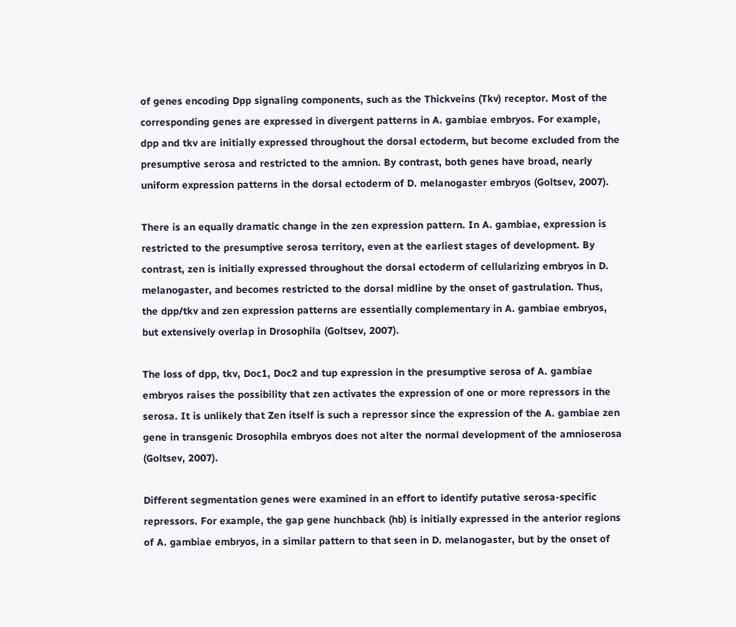of genes encoding Dpp signaling components, such as the Thickveins (Tkv) receptor. Most of the corresponding genes are expressed in divergent patterns in A. gambiae embryos. For example, dpp and tkv are initially expressed throughout the dorsal ectoderm, but become excluded from the presumptive serosa and restricted to the amnion. By contrast, both genes have broad, nearly uniform expression patterns in the dorsal ectoderm of D. melanogaster embryos (Goltsev, 2007).

There is an equally dramatic change in the zen expression pattern. In A. gambiae, expression is restricted to the presumptive serosa territory, even at the earliest stages of development. By contrast, zen is initially expressed throughout the dorsal ectoderm of cellularizing embryos in D. melanogaster, and becomes restricted to the dorsal midline by the onset of gastrulation. Thus, the dpp/tkv and zen expression patterns are essentially complementary in A. gambiae embryos, but extensively overlap in Drosophila (Goltsev, 2007).

The loss of dpp, tkv, Doc1, Doc2 and tup expression in the presumptive serosa of A. gambiae embryos raises the possibility that zen activates the expression of one or more repressors in the serosa. It is unlikely that Zen itself is such a repressor since the expression of the A. gambiae zen gene in transgenic Drosophila embryos does not alter the normal development of the amnioserosa (Goltsev, 2007).

Different segmentation genes were examined in an effort to identify putative serosa-specific repressors. For example, the gap gene hunchback (hb) is initially expressed in the anterior regions of A. gambiae embryos, in a similar pattern to that seen in D. melanogaster, but by the onset of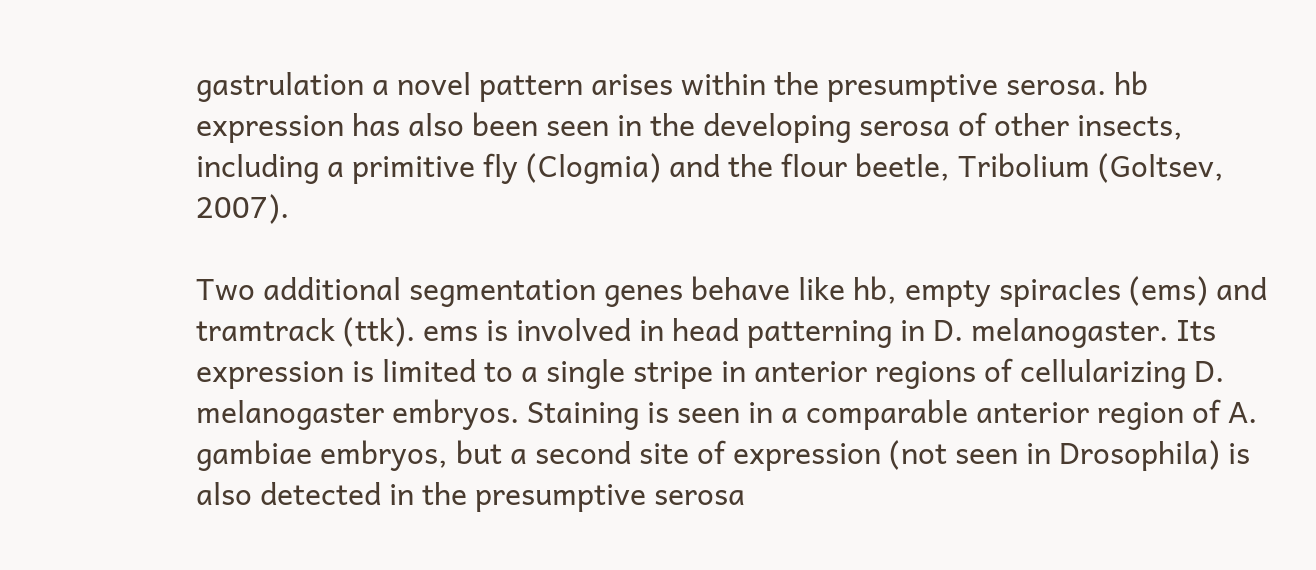gastrulation a novel pattern arises within the presumptive serosa. hb expression has also been seen in the developing serosa of other insects, including a primitive fly (Clogmia) and the flour beetle, Tribolium (Goltsev, 2007).

Two additional segmentation genes behave like hb, empty spiracles (ems) and tramtrack (ttk). ems is involved in head patterning in D. melanogaster. Its expression is limited to a single stripe in anterior regions of cellularizing D. melanogaster embryos. Staining is seen in a comparable anterior region of A. gambiae embryos, but a second site of expression (not seen in Drosophila) is also detected in the presumptive serosa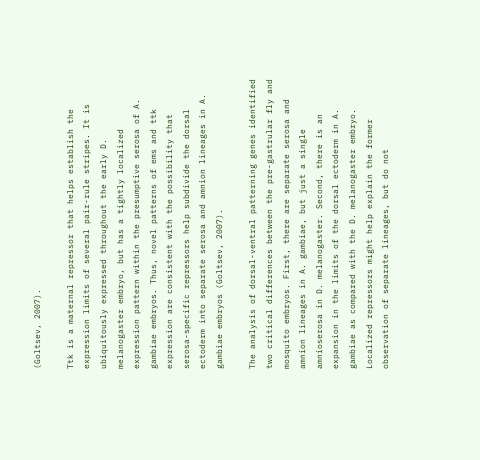(Goltsev, 2007).

Ttk is a maternal repressor that helps establish the expression limits of several pair-rule stripes. It is ubiquitously expressed throughout the early D. melanogaster embryo, but has a tightly localized expression pattern within the presumptive serosa of A. gambiae embryos. Thus, novel patterns of ems and ttk expression are consistent with the possibility that serosa-specific repressors help subdivide the dorsal ectoderm into separate serosa and amnion lineages in A. gambiae embryos (Goltsev, 2007).

The analysis of dorsal-ventral patterning genes identified two critical differences between the pre-gastrular fly and mosquito embryos. First, there are separate serosa and amnion lineages in A. gambiae, but just a single amnioserosa in D. melanogaster. Second, there is an expansion in the limits of the dorsal ectoderm in A. gambiae as compared with the D. melanogaster embryo. Localized repressors might help explain the former observation of separate lineages, but do not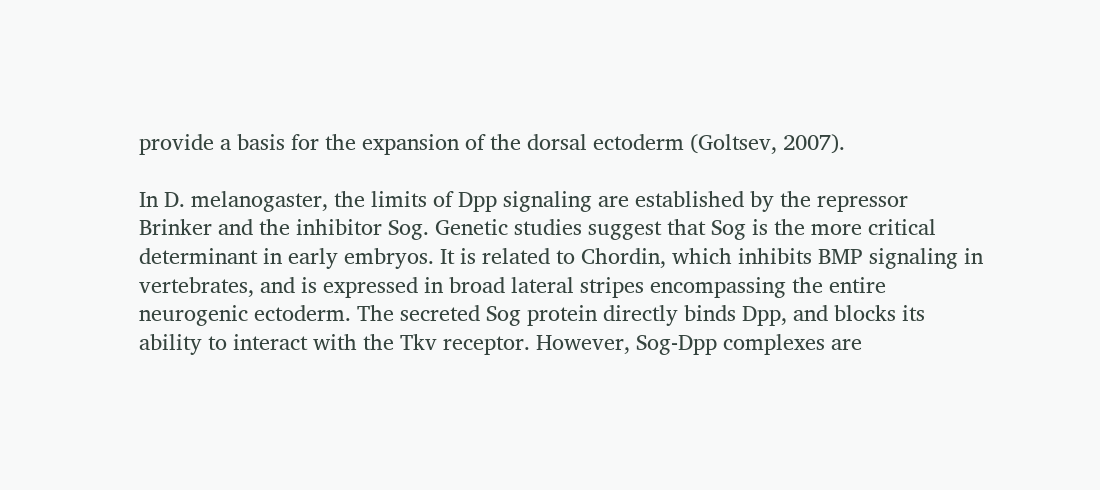provide a basis for the expansion of the dorsal ectoderm (Goltsev, 2007).

In D. melanogaster, the limits of Dpp signaling are established by the repressor Brinker and the inhibitor Sog. Genetic studies suggest that Sog is the more critical determinant in early embryos. It is related to Chordin, which inhibits BMP signaling in vertebrates, and is expressed in broad lateral stripes encompassing the entire neurogenic ectoderm. The secreted Sog protein directly binds Dpp, and blocks its ability to interact with the Tkv receptor. However, Sog-Dpp complexes are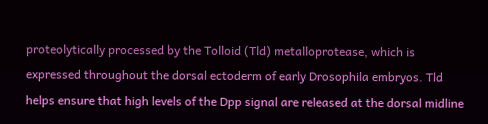proteolytically processed by the Tolloid (Tld) metalloprotease, which is expressed throughout the dorsal ectoderm of early Drosophila embryos. Tld helps ensure that high levels of the Dpp signal are released at the dorsal midline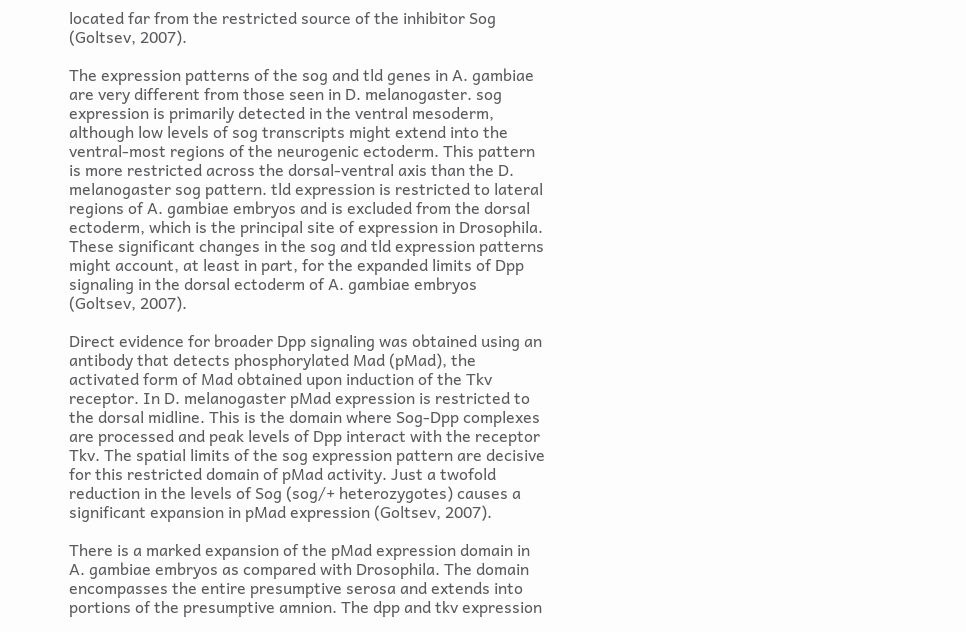located far from the restricted source of the inhibitor Sog (Goltsev, 2007).

The expression patterns of the sog and tld genes in A. gambiae are very different from those seen in D. melanogaster. sog expression is primarily detected in the ventral mesoderm, although low levels of sog transcripts might extend into the ventral-most regions of the neurogenic ectoderm. This pattern is more restricted across the dorsal-ventral axis than the D. melanogaster sog pattern. tld expression is restricted to lateral regions of A. gambiae embryos and is excluded from the dorsal ectoderm, which is the principal site of expression in Drosophila. These significant changes in the sog and tld expression patterns might account, at least in part, for the expanded limits of Dpp signaling in the dorsal ectoderm of A. gambiae embryos (Goltsev, 2007).

Direct evidence for broader Dpp signaling was obtained using an antibody that detects phosphorylated Mad (pMad), the activated form of Mad obtained upon induction of the Tkv receptor. In D. melanogaster pMad expression is restricted to the dorsal midline. This is the domain where Sog-Dpp complexes are processed and peak levels of Dpp interact with the receptor Tkv. The spatial limits of the sog expression pattern are decisive for this restricted domain of pMad activity. Just a twofold reduction in the levels of Sog (sog/+ heterozygotes) causes a significant expansion in pMad expression (Goltsev, 2007).

There is a marked expansion of the pMad expression domain in A. gambiae embryos as compared with Drosophila. The domain encompasses the entire presumptive serosa and extends into portions of the presumptive amnion. The dpp and tkv expression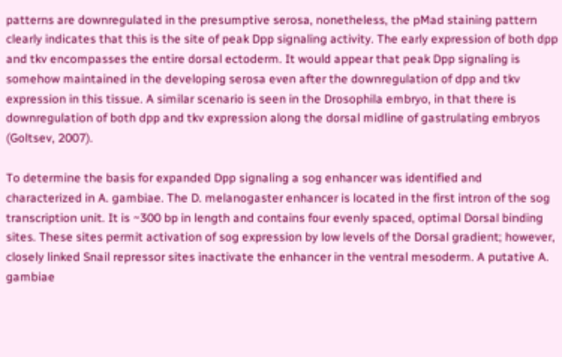patterns are downregulated in the presumptive serosa, nonetheless, the pMad staining pattern clearly indicates that this is the site of peak Dpp signaling activity. The early expression of both dpp and tkv encompasses the entire dorsal ectoderm. It would appear that peak Dpp signaling is somehow maintained in the developing serosa even after the downregulation of dpp and tkv expression in this tissue. A similar scenario is seen in the Drosophila embryo, in that there is downregulation of both dpp and tkv expression along the dorsal midline of gastrulating embryos (Goltsev, 2007).

To determine the basis for expanded Dpp signaling a sog enhancer was identified and characterized in A. gambiae. The D. melanogaster enhancer is located in the first intron of the sog transcription unit. It is ~300 bp in length and contains four evenly spaced, optimal Dorsal binding sites. These sites permit activation of sog expression by low levels of the Dorsal gradient; however, closely linked Snail repressor sites inactivate the enhancer in the ventral mesoderm. A putative A. gambiae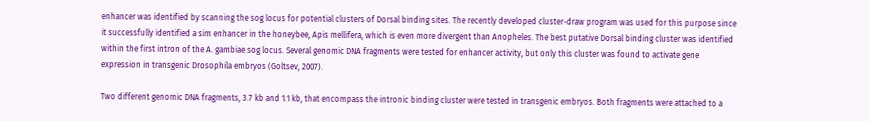enhancer was identified by scanning the sog locus for potential clusters of Dorsal binding sites. The recently developed cluster-draw program was used for this purpose since it successfully identified a sim enhancer in the honeybee, Apis mellifera, which is even more divergent than Anopheles. The best putative Dorsal binding cluster was identified within the first intron of the A. gambiae sog locus. Several genomic DNA fragments were tested for enhancer activity, but only this cluster was found to activate gene expression in transgenic Drosophila embryos (Goltsev, 2007).

Two different genomic DNA fragments, 3.7 kb and 1.1 kb, that encompass the intronic binding cluster were tested in transgenic embryos. Both fragments were attached to a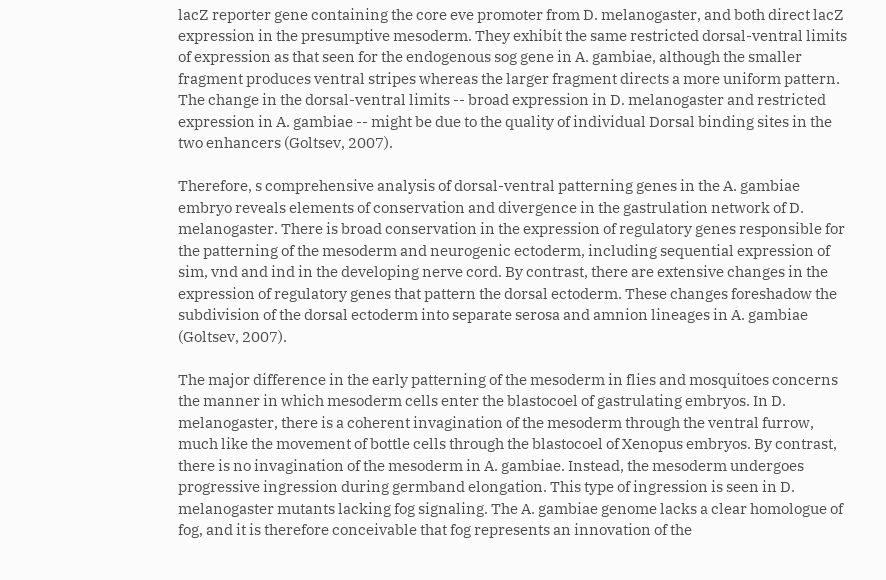lacZ reporter gene containing the core eve promoter from D. melanogaster, and both direct lacZ expression in the presumptive mesoderm. They exhibit the same restricted dorsal-ventral limits of expression as that seen for the endogenous sog gene in A. gambiae, although the smaller fragment produces ventral stripes whereas the larger fragment directs a more uniform pattern. The change in the dorsal-ventral limits -- broad expression in D. melanogaster and restricted expression in A. gambiae -- might be due to the quality of individual Dorsal binding sites in the two enhancers (Goltsev, 2007).

Therefore, s comprehensive analysis of dorsal-ventral patterning genes in the A. gambiae embryo reveals elements of conservation and divergence in the gastrulation network of D. melanogaster. There is broad conservation in the expression of regulatory genes responsible for the patterning of the mesoderm and neurogenic ectoderm, including sequential expression of sim, vnd and ind in the developing nerve cord. By contrast, there are extensive changes in the expression of regulatory genes that pattern the dorsal ectoderm. These changes foreshadow the subdivision of the dorsal ectoderm into separate serosa and amnion lineages in A. gambiae (Goltsev, 2007).

The major difference in the early patterning of the mesoderm in flies and mosquitoes concerns the manner in which mesoderm cells enter the blastocoel of gastrulating embryos. In D. melanogaster, there is a coherent invagination of the mesoderm through the ventral furrow, much like the movement of bottle cells through the blastocoel of Xenopus embryos. By contrast, there is no invagination of the mesoderm in A. gambiae. Instead, the mesoderm undergoes progressive ingression during germband elongation. This type of ingression is seen in D. melanogaster mutants lacking fog signaling. The A. gambiae genome lacks a clear homologue of fog, and it is therefore conceivable that fog represents an innovation of the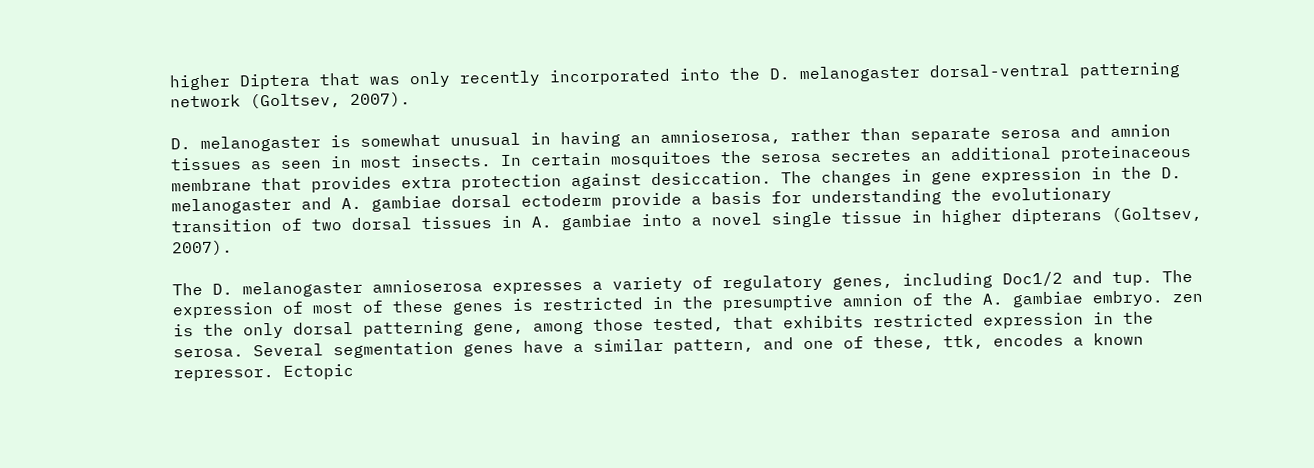higher Diptera that was only recently incorporated into the D. melanogaster dorsal-ventral patterning network (Goltsev, 2007).

D. melanogaster is somewhat unusual in having an amnioserosa, rather than separate serosa and amnion tissues as seen in most insects. In certain mosquitoes the serosa secretes an additional proteinaceous membrane that provides extra protection against desiccation. The changes in gene expression in the D. melanogaster and A. gambiae dorsal ectoderm provide a basis for understanding the evolutionary transition of two dorsal tissues in A. gambiae into a novel single tissue in higher dipterans (Goltsev, 2007).

The D. melanogaster amnioserosa expresses a variety of regulatory genes, including Doc1/2 and tup. The expression of most of these genes is restricted in the presumptive amnion of the A. gambiae embryo. zen is the only dorsal patterning gene, among those tested, that exhibits restricted expression in the serosa. Several segmentation genes have a similar pattern, and one of these, ttk, encodes a known repressor. Ectopic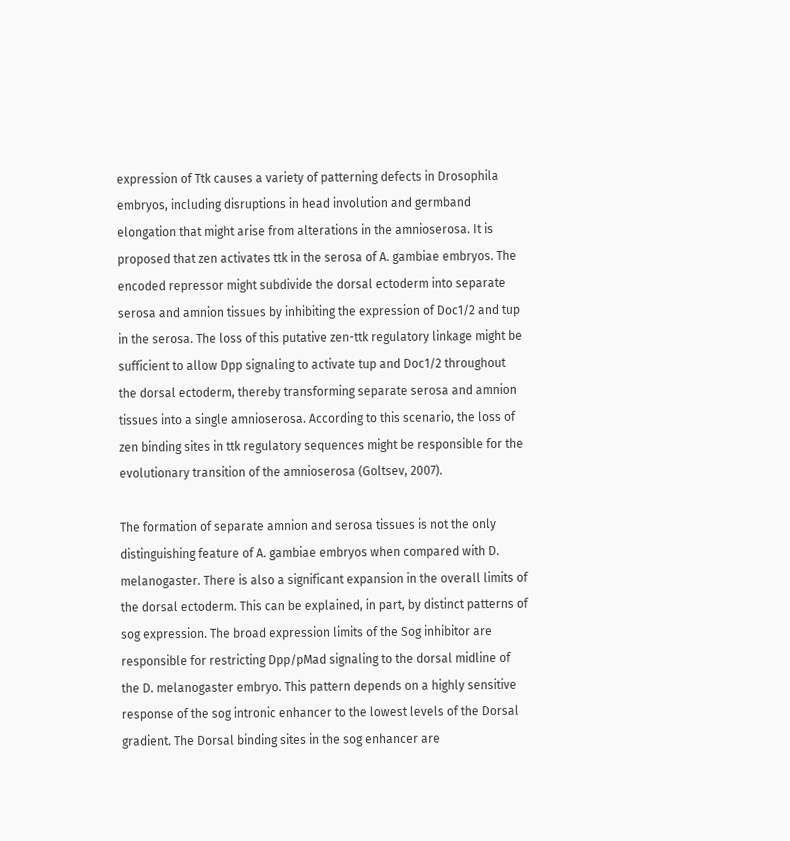expression of Ttk causes a variety of patterning defects in Drosophila embryos, including disruptions in head involution and germband elongation that might arise from alterations in the amnioserosa. It is proposed that zen activates ttk in the serosa of A. gambiae embryos. The encoded repressor might subdivide the dorsal ectoderm into separate serosa and amnion tissues by inhibiting the expression of Doc1/2 and tup in the serosa. The loss of this putative zen-ttk regulatory linkage might be sufficient to allow Dpp signaling to activate tup and Doc1/2 throughout the dorsal ectoderm, thereby transforming separate serosa and amnion tissues into a single amnioserosa. According to this scenario, the loss of zen binding sites in ttk regulatory sequences might be responsible for the evolutionary transition of the amnioserosa (Goltsev, 2007).

The formation of separate amnion and serosa tissues is not the only distinguishing feature of A. gambiae embryos when compared with D. melanogaster. There is also a significant expansion in the overall limits of the dorsal ectoderm. This can be explained, in part, by distinct patterns of sog expression. The broad expression limits of the Sog inhibitor are responsible for restricting Dpp/pMad signaling to the dorsal midline of the D. melanogaster embryo. This pattern depends on a highly sensitive response of the sog intronic enhancer to the lowest levels of the Dorsal gradient. The Dorsal binding sites in the sog enhancer are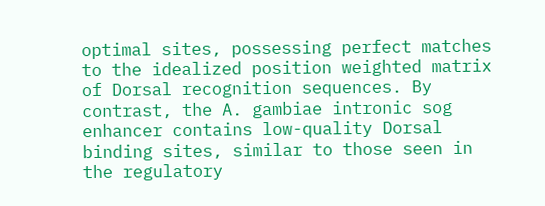optimal sites, possessing perfect matches to the idealized position weighted matrix of Dorsal recognition sequences. By contrast, the A. gambiae intronic sog enhancer contains low-quality Dorsal binding sites, similar to those seen in the regulatory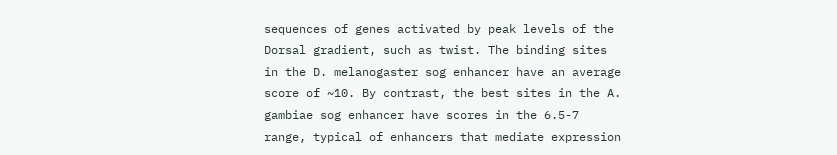sequences of genes activated by peak levels of the Dorsal gradient, such as twist. The binding sites in the D. melanogaster sog enhancer have an average score of ~10. By contrast, the best sites in the A. gambiae sog enhancer have scores in the 6.5-7 range, typical of enhancers that mediate expression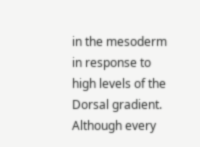in the mesoderm in response to high levels of the Dorsal gradient. Although every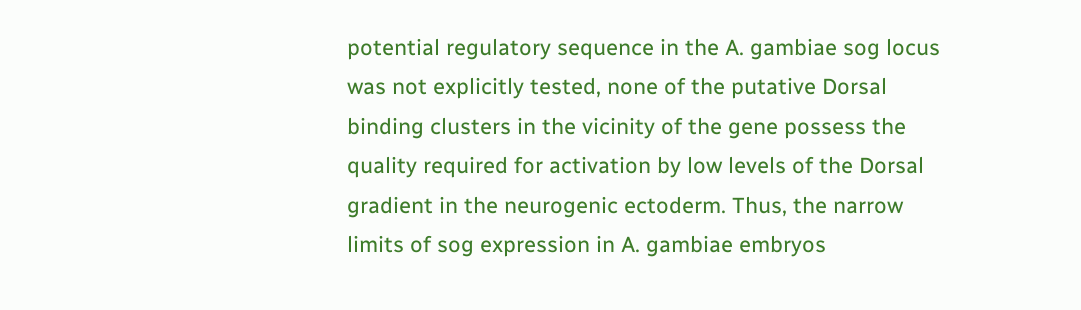potential regulatory sequence in the A. gambiae sog locus was not explicitly tested, none of the putative Dorsal binding clusters in the vicinity of the gene possess the quality required for activation by low levels of the Dorsal gradient in the neurogenic ectoderm. Thus, the narrow limits of sog expression in A. gambiae embryos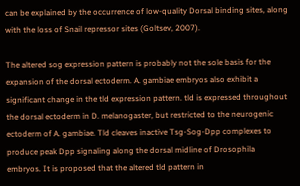can be explained by the occurrence of low-quality Dorsal binding sites, along with the loss of Snail repressor sites (Goltsev, 2007).

The altered sog expression pattern is probably not the sole basis for the expansion of the dorsal ectoderm. A. gambiae embryos also exhibit a significant change in the tld expression pattern. tld is expressed throughout the dorsal ectoderm in D. melanogaster, but restricted to the neurogenic ectoderm of A. gambiae. Tld cleaves inactive Tsg-Sog-Dpp complexes to produce peak Dpp signaling along the dorsal midline of Drosophila embryos. It is proposed that the altered tld pattern in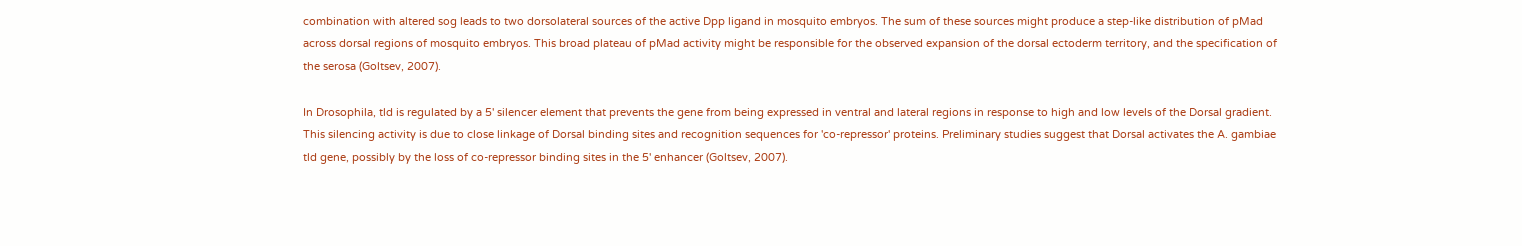combination with altered sog leads to two dorsolateral sources of the active Dpp ligand in mosquito embryos. The sum of these sources might produce a step-like distribution of pMad across dorsal regions of mosquito embryos. This broad plateau of pMad activity might be responsible for the observed expansion of the dorsal ectoderm territory, and the specification of the serosa (Goltsev, 2007).

In Drosophila, tld is regulated by a 5' silencer element that prevents the gene from being expressed in ventral and lateral regions in response to high and low levels of the Dorsal gradient. This silencing activity is due to close linkage of Dorsal binding sites and recognition sequences for 'co-repressor' proteins. Preliminary studies suggest that Dorsal activates the A. gambiae tld gene, possibly by the loss of co-repressor binding sites in the 5' enhancer (Goltsev, 2007).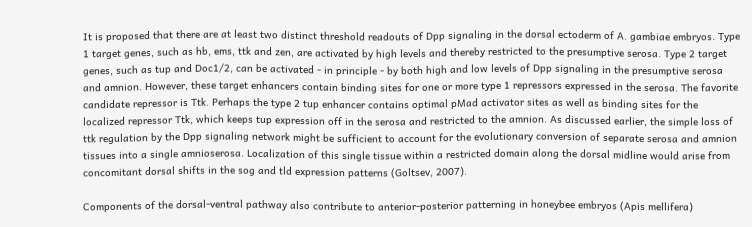It is proposed that there are at least two distinct threshold readouts of Dpp signaling in the dorsal ectoderm of A. gambiae embryos. Type 1 target genes, such as hb, ems, ttk and zen, are activated by high levels and thereby restricted to the presumptive serosa. Type 2 target genes, such as tup and Doc1/2, can be activated - in principle - by both high and low levels of Dpp signaling in the presumptive serosa and amnion. However, these target enhancers contain binding sites for one or more type 1 repressors expressed in the serosa. The favorite candidate repressor is Ttk. Perhaps the type 2 tup enhancer contains optimal pMad activator sites as well as binding sites for the localized repressor Ttk, which keeps tup expression off in the serosa and restricted to the amnion. As discussed earlier, the simple loss of ttk regulation by the Dpp signaling network might be sufficient to account for the evolutionary conversion of separate serosa and amnion tissues into a single amnioserosa. Localization of this single tissue within a restricted domain along the dorsal midline would arise from concomitant dorsal shifts in the sog and tld expression patterns (Goltsev, 2007).

Components of the dorsal-ventral pathway also contribute to anterior-posterior patterning in honeybee embryos (Apis mellifera)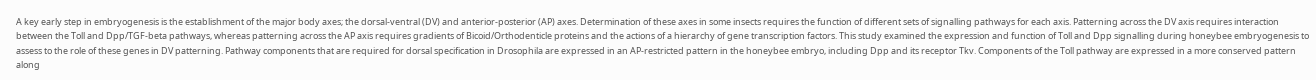A key early step in embryogenesis is the establishment of the major body axes; the dorsal-ventral (DV) and anterior-posterior (AP) axes. Determination of these axes in some insects requires the function of different sets of signalling pathways for each axis. Patterning across the DV axis requires interaction between the Toll and Dpp/TGF-beta pathways, whereas patterning across the AP axis requires gradients of Bicoid/Orthodenticle proteins and the actions of a hierarchy of gene transcription factors. This study examined the expression and function of Toll and Dpp signalling during honeybee embryogenesis to assess to the role of these genes in DV patterning. Pathway components that are required for dorsal specification in Drosophila are expressed in an AP-restricted pattern in the honeybee embryo, including Dpp and its receptor Tkv. Components of the Toll pathway are expressed in a more conserved pattern along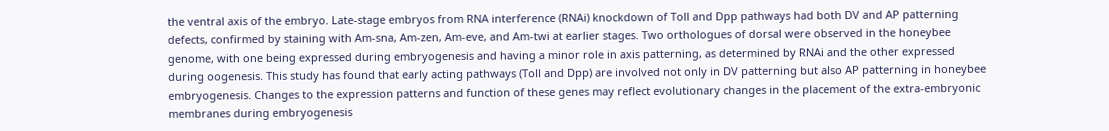the ventral axis of the embryo. Late-stage embryos from RNA interference (RNAi) knockdown of Toll and Dpp pathways had both DV and AP patterning defects, confirmed by staining with Am-sna, Am-zen, Am-eve, and Am-twi at earlier stages. Two orthologues of dorsal were observed in the honeybee genome, with one being expressed during embryogenesis and having a minor role in axis patterning, as determined by RNAi and the other expressed during oogenesis. This study has found that early acting pathways (Toll and Dpp) are involved not only in DV patterning but also AP patterning in honeybee embryogenesis. Changes to the expression patterns and function of these genes may reflect evolutionary changes in the placement of the extra-embryonic membranes during embryogenesis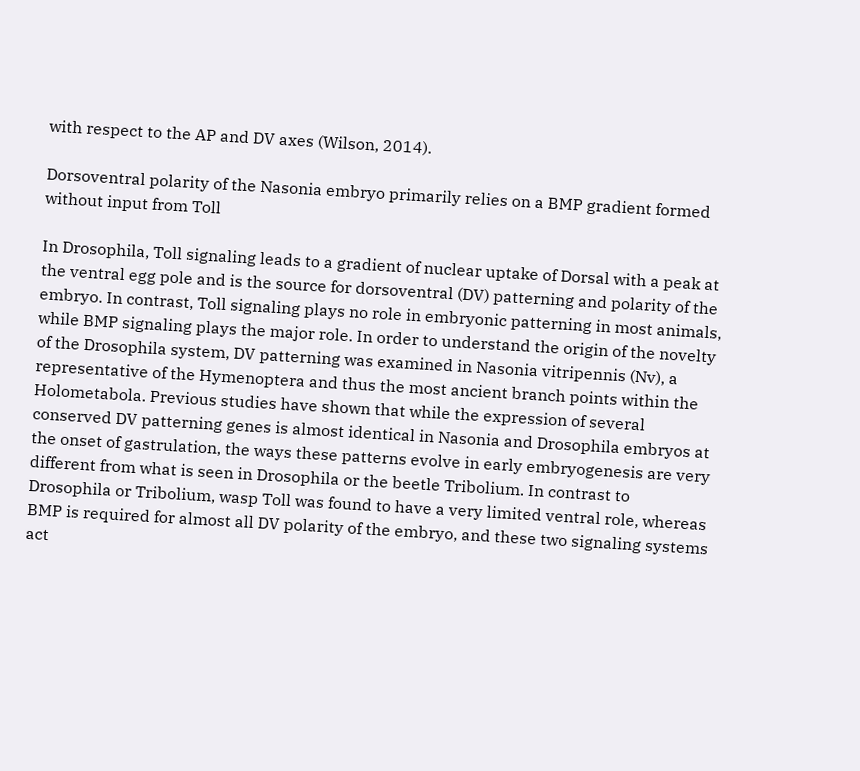with respect to the AP and DV axes (Wilson, 2014).

Dorsoventral polarity of the Nasonia embryo primarily relies on a BMP gradient formed without input from Toll

In Drosophila, Toll signaling leads to a gradient of nuclear uptake of Dorsal with a peak at the ventral egg pole and is the source for dorsoventral (DV) patterning and polarity of the embryo. In contrast, Toll signaling plays no role in embryonic patterning in most animals, while BMP signaling plays the major role. In order to understand the origin of the novelty of the Drosophila system, DV patterning was examined in Nasonia vitripennis (Nv), a representative of the Hymenoptera and thus the most ancient branch points within the Holometabola. Previous studies have shown that while the expression of several conserved DV patterning genes is almost identical in Nasonia and Drosophila embryos at the onset of gastrulation, the ways these patterns evolve in early embryogenesis are very different from what is seen in Drosophila or the beetle Tribolium. In contrast to Drosophila or Tribolium, wasp Toll was found to have a very limited ventral role, whereas BMP is required for almost all DV polarity of the embryo, and these two signaling systems act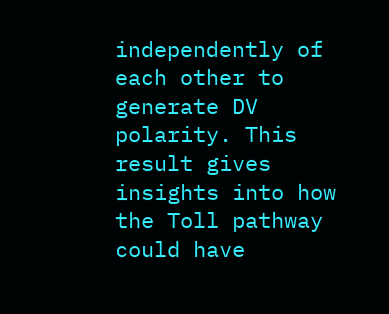independently of each other to generate DV polarity. This result gives insights into how the Toll pathway could have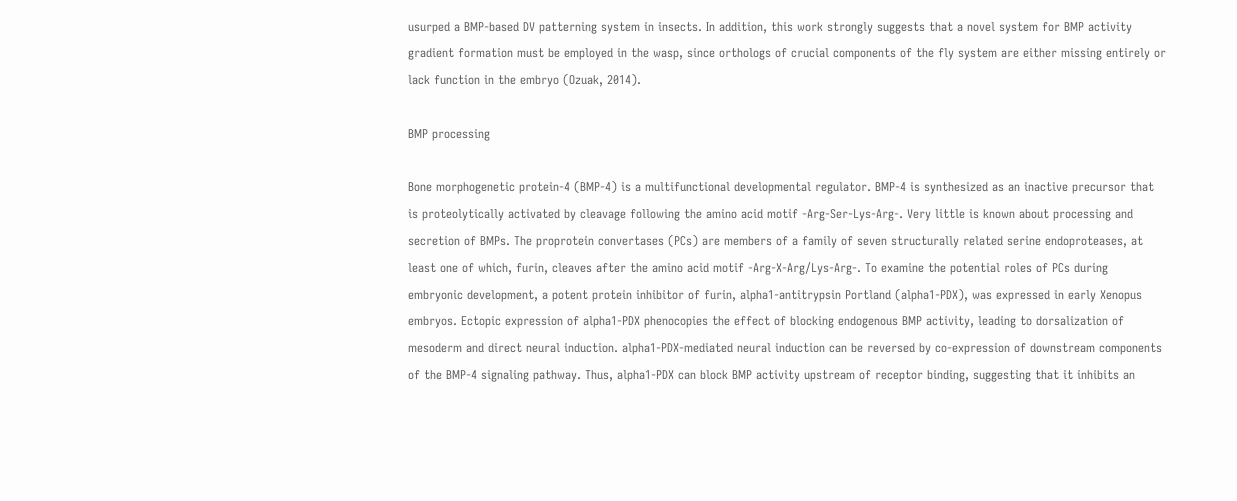usurped a BMP-based DV patterning system in insects. In addition, this work strongly suggests that a novel system for BMP activity gradient formation must be employed in the wasp, since orthologs of crucial components of the fly system are either missing entirely or lack function in the embryo (Ozuak, 2014).

BMP processing

Bone morphogenetic protein-4 (BMP-4) is a multifunctional developmental regulator. BMP-4 is synthesized as an inactive precursor that is proteolytically activated by cleavage following the amino acid motif -Arg-Ser-Lys-Arg-. Very little is known about processing and secretion of BMPs. The proprotein convertases (PCs) are members of a family of seven structurally related serine endoproteases, at least one of which, furin, cleaves after the amino acid motif -Arg-X-Arg/Lys-Arg-. To examine the potential roles of PCs during embryonic development, a potent protein inhibitor of furin, alpha1-antitrypsin Portland (alpha1-PDX), was expressed in early Xenopus embryos. Ectopic expression of alpha1-PDX phenocopies the effect of blocking endogenous BMP activity, leading to dorsalization of mesoderm and direct neural induction. alpha1-PDX-mediated neural induction can be reversed by co-expression of downstream components of the BMP-4 signaling pathway. Thus, alpha1-PDX can block BMP activity upstream of receptor binding, suggesting that it inhibits an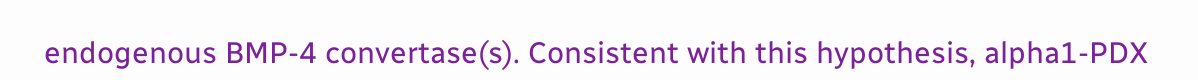endogenous BMP-4 convertase(s). Consistent with this hypothesis, alpha1-PDX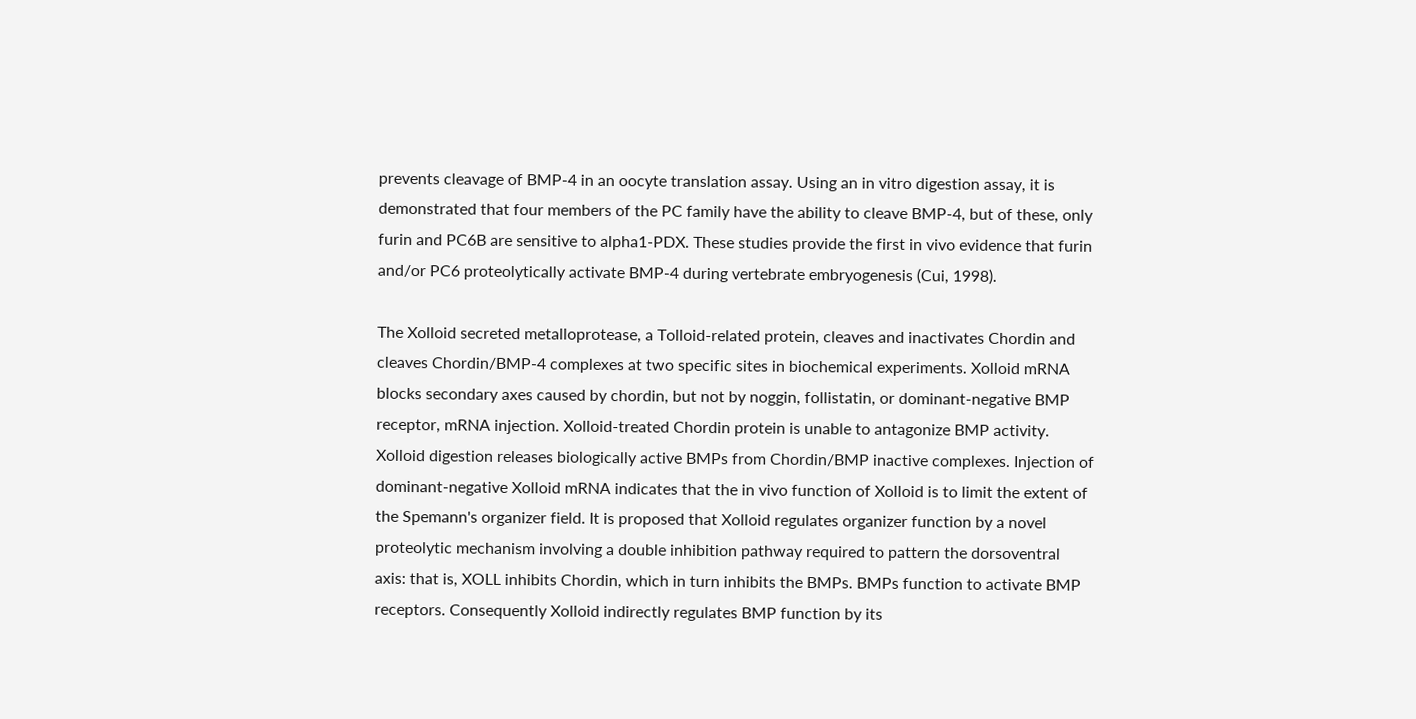prevents cleavage of BMP-4 in an oocyte translation assay. Using an in vitro digestion assay, it is demonstrated that four members of the PC family have the ability to cleave BMP-4, but of these, only furin and PC6B are sensitive to alpha1-PDX. These studies provide the first in vivo evidence that furin and/or PC6 proteolytically activate BMP-4 during vertebrate embryogenesis (Cui, 1998).

The Xolloid secreted metalloprotease, a Tolloid-related protein, cleaves and inactivates Chordin and cleaves Chordin/BMP-4 complexes at two specific sites in biochemical experiments. Xolloid mRNA blocks secondary axes caused by chordin, but not by noggin, follistatin, or dominant-negative BMP receptor, mRNA injection. Xolloid-treated Chordin protein is unable to antagonize BMP activity. Xolloid digestion releases biologically active BMPs from Chordin/BMP inactive complexes. Injection of dominant-negative Xolloid mRNA indicates that the in vivo function of Xolloid is to limit the extent of the Spemann's organizer field. It is proposed that Xolloid regulates organizer function by a novel proteolytic mechanism involving a double inhibition pathway required to pattern the dorsoventral axis: that is, XOLL inhibits Chordin, which in turn inhibits the BMPs. BMPs function to activate BMP receptors. Consequently Xolloid indirectly regulates BMP function by its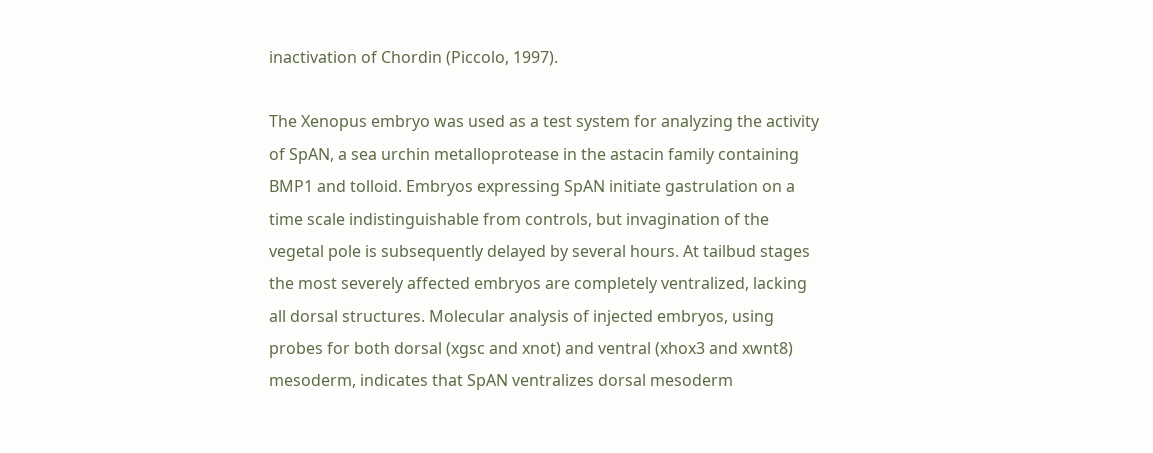inactivation of Chordin (Piccolo, 1997).

The Xenopus embryo was used as a test system for analyzing the activity of SpAN, a sea urchin metalloprotease in the astacin family containing BMP1 and tolloid. Embryos expressing SpAN initiate gastrulation on a time scale indistinguishable from controls, but invagination of the vegetal pole is subsequently delayed by several hours. At tailbud stages the most severely affected embryos are completely ventralized, lacking all dorsal structures. Molecular analysis of injected embryos, using probes for both dorsal (xgsc and xnot) and ventral (xhox3 and xwnt8) mesoderm, indicates that SpAN ventralizes dorsal mesoderm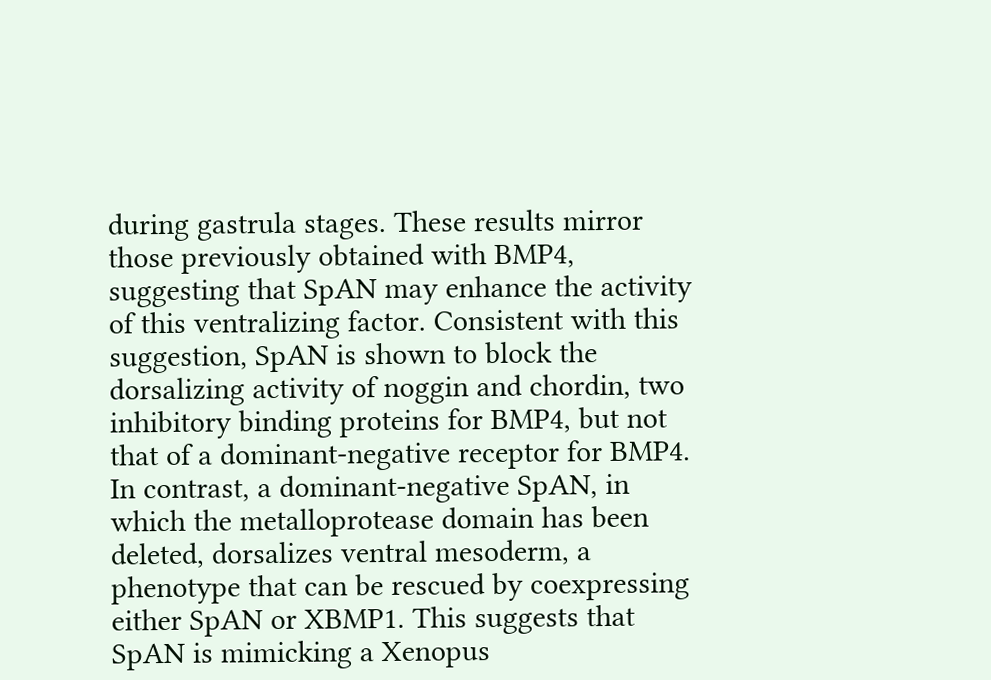during gastrula stages. These results mirror those previously obtained with BMP4, suggesting that SpAN may enhance the activity of this ventralizing factor. Consistent with this suggestion, SpAN is shown to block the dorsalizing activity of noggin and chordin, two inhibitory binding proteins for BMP4, but not that of a dominant-negative receptor for BMP4. In contrast, a dominant-negative SpAN, in which the metalloprotease domain has been deleted, dorsalizes ventral mesoderm, a phenotype that can be rescued by coexpressing either SpAN or XBMP1. This suggests that SpAN is mimicking a Xenopus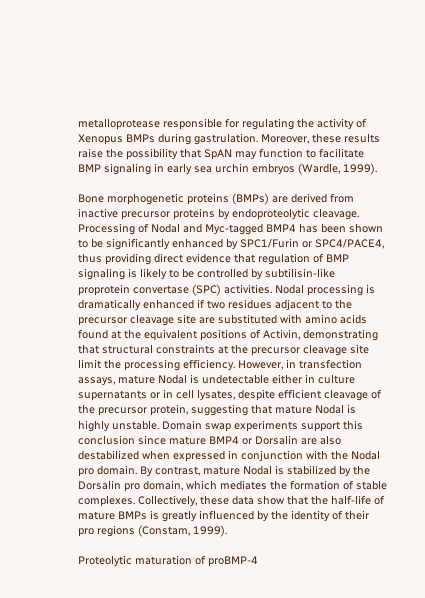metalloprotease responsible for regulating the activity of Xenopus BMPs during gastrulation. Moreover, these results raise the possibility that SpAN may function to facilitate BMP signaling in early sea urchin embryos (Wardle, 1999).

Bone morphogenetic proteins (BMPs) are derived from inactive precursor proteins by endoproteolytic cleavage. Processing of Nodal and Myc-tagged BMP4 has been shown to be significantly enhanced by SPC1/Furin or SPC4/PACE4, thus providing direct evidence that regulation of BMP signaling is likely to be controlled by subtilisin-like proprotein convertase (SPC) activities. Nodal processing is dramatically enhanced if two residues adjacent to the precursor cleavage site are substituted with amino acids found at the equivalent positions of Activin, demonstrating that structural constraints at the precursor cleavage site limit the processing efficiency. However, in transfection assays, mature Nodal is undetectable either in culture supernatants or in cell lysates, despite efficient cleavage of the precursor protein, suggesting that mature Nodal is highly unstable. Domain swap experiments support this conclusion since mature BMP4 or Dorsalin are also destabilized when expressed in conjunction with the Nodal pro domain. By contrast, mature Nodal is stabilized by the Dorsalin pro domain, which mediates the formation of stable complexes. Collectively, these data show that the half-life of mature BMPs is greatly influenced by the identity of their pro regions (Constam, 1999).

Proteolytic maturation of proBMP-4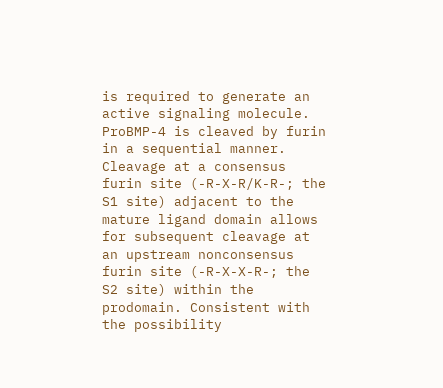is required to generate an active signaling molecule. ProBMP-4 is cleaved by furin in a sequential manner. Cleavage at a consensus furin site (-R-X-R/K-R-; the S1 site) adjacent to the mature ligand domain allows for subsequent cleavage at an upstream nonconsensus furin site (-R-X-X-R-; the S2 site) within the prodomain. Consistent with the possibility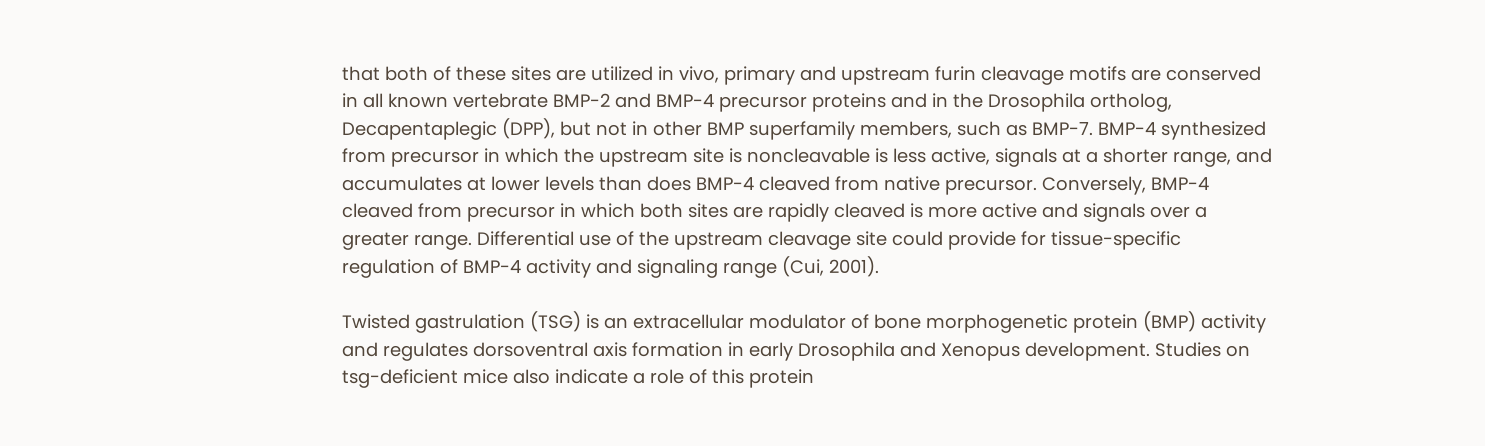that both of these sites are utilized in vivo, primary and upstream furin cleavage motifs are conserved in all known vertebrate BMP-2 and BMP-4 precursor proteins and in the Drosophila ortholog, Decapentaplegic (DPP), but not in other BMP superfamily members, such as BMP-7. BMP-4 synthesized from precursor in which the upstream site is noncleavable is less active, signals at a shorter range, and accumulates at lower levels than does BMP-4 cleaved from native precursor. Conversely, BMP-4 cleaved from precursor in which both sites are rapidly cleaved is more active and signals over a greater range. Differential use of the upstream cleavage site could provide for tissue-specific regulation of BMP-4 activity and signaling range (Cui, 2001).

Twisted gastrulation (TSG) is an extracellular modulator of bone morphogenetic protein (BMP) activity and regulates dorsoventral axis formation in early Drosophila and Xenopus development. Studies on tsg-deficient mice also indicate a role of this protein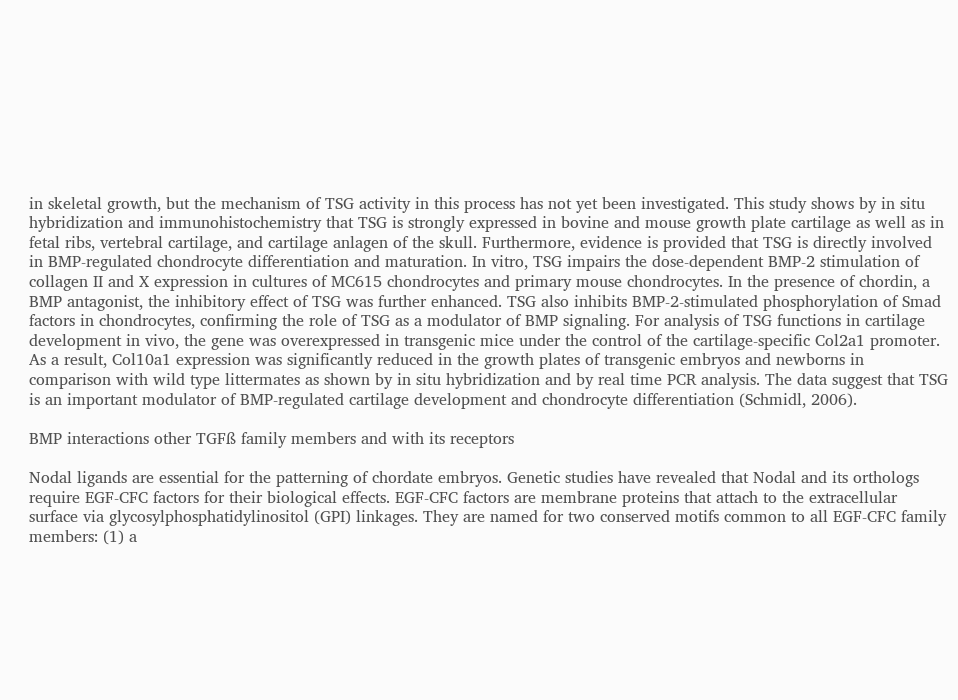in skeletal growth, but the mechanism of TSG activity in this process has not yet been investigated. This study shows by in situ hybridization and immunohistochemistry that TSG is strongly expressed in bovine and mouse growth plate cartilage as well as in fetal ribs, vertebral cartilage, and cartilage anlagen of the skull. Furthermore, evidence is provided that TSG is directly involved in BMP-regulated chondrocyte differentiation and maturation. In vitro, TSG impairs the dose-dependent BMP-2 stimulation of collagen II and X expression in cultures of MC615 chondrocytes and primary mouse chondrocytes. In the presence of chordin, a BMP antagonist, the inhibitory effect of TSG was further enhanced. TSG also inhibits BMP-2-stimulated phosphorylation of Smad factors in chondrocytes, confirming the role of TSG as a modulator of BMP signaling. For analysis of TSG functions in cartilage development in vivo, the gene was overexpressed in transgenic mice under the control of the cartilage-specific Col2a1 promoter. As a result, Col10a1 expression was significantly reduced in the growth plates of transgenic embryos and newborns in comparison with wild type littermates as shown by in situ hybridization and by real time PCR analysis. The data suggest that TSG is an important modulator of BMP-regulated cartilage development and chondrocyte differentiation (Schmidl, 2006).

BMP interactions other TGFß family members and with its receptors

Nodal ligands are essential for the patterning of chordate embryos. Genetic studies have revealed that Nodal and its orthologs require EGF-CFC factors for their biological effects. EGF-CFC factors are membrane proteins that attach to the extracellular surface via glycosylphosphatidylinositol (GPI) linkages. They are named for two conserved motifs common to all EGF-CFC family members: (1) a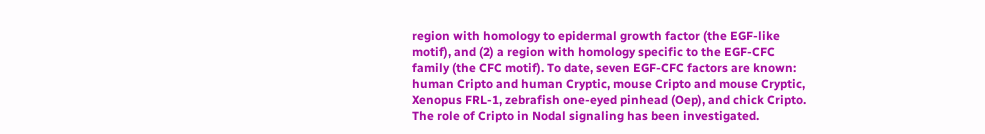region with homology to epidermal growth factor (the EGF-like motif), and (2) a region with homology specific to the EGF-CFC family (the CFC motif). To date, seven EGF-CFC factors are known: human Cripto and human Cryptic, mouse Cripto and mouse Cryptic, Xenopus FRL-1, zebrafish one-eyed pinhead (Oep), and chick Cripto. The role of Cripto in Nodal signaling has been investigated.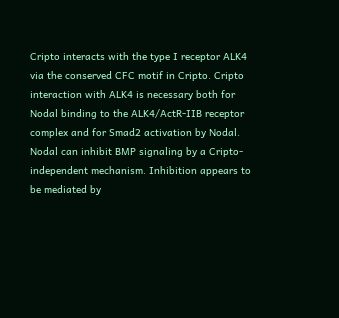Cripto interacts with the type I receptor ALK4 via the conserved CFC motif in Cripto. Cripto interaction with ALK4 is necessary both for Nodal binding to the ALK4/ActR-IIB receptor complex and for Smad2 activation by Nodal. Nodal can inhibit BMP signaling by a Cripto-independent mechanism. Inhibition appears to be mediated by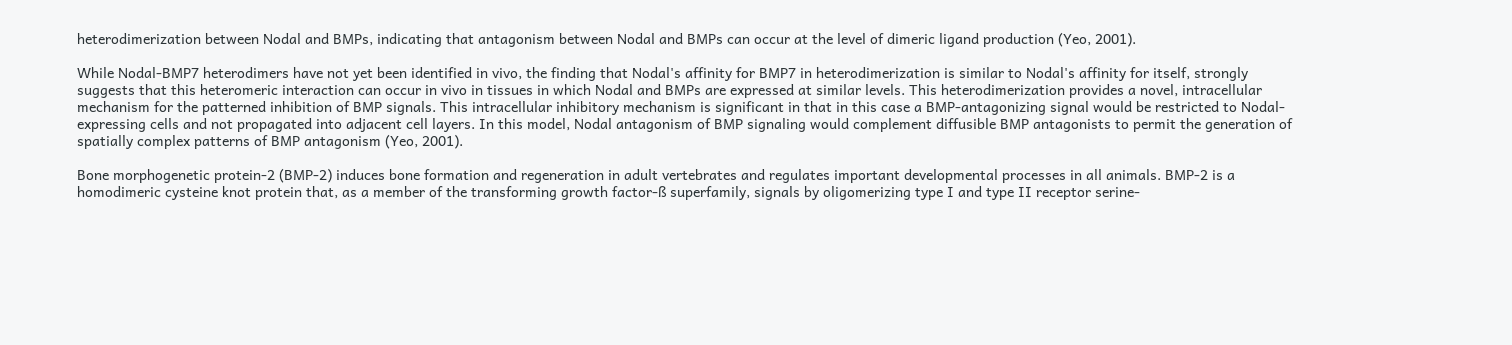heterodimerization between Nodal and BMPs, indicating that antagonism between Nodal and BMPs can occur at the level of dimeric ligand production (Yeo, 2001).

While Nodal-BMP7 heterodimers have not yet been identified in vivo, the finding that Nodal's affinity for BMP7 in heterodimerization is similar to Nodal's affinity for itself, strongly suggests that this heteromeric interaction can occur in vivo in tissues in which Nodal and BMPs are expressed at similar levels. This heterodimerization provides a novel, intracellular mechanism for the patterned inhibition of BMP signals. This intracellular inhibitory mechanism is significant in that in this case a BMP-antagonizing signal would be restricted to Nodal-expressing cells and not propagated into adjacent cell layers. In this model, Nodal antagonism of BMP signaling would complement diffusible BMP antagonists to permit the generation of spatially complex patterns of BMP antagonism (Yeo, 2001).

Bone morphogenetic protein-2 (BMP-2) induces bone formation and regeneration in adult vertebrates and regulates important developmental processes in all animals. BMP-2 is a homodimeric cysteine knot protein that, as a member of the transforming growth factor-ß superfamily, signals by oligomerizing type I and type II receptor serine-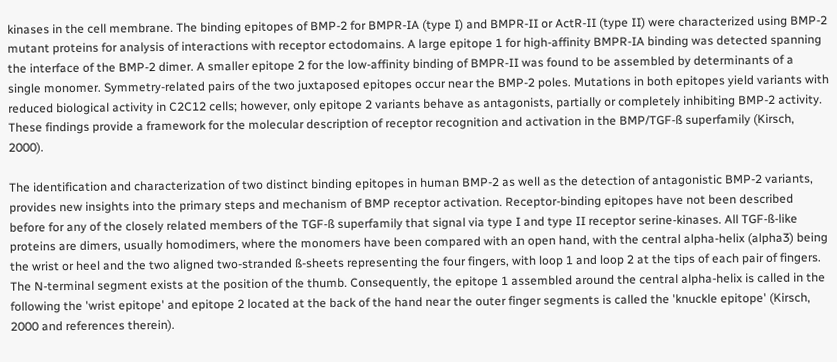kinases in the cell membrane. The binding epitopes of BMP-2 for BMPR-IA (type I) and BMPR-II or ActR-II (type II) were characterized using BMP-2 mutant proteins for analysis of interactions with receptor ectodomains. A large epitope 1 for high-affinity BMPR-IA binding was detected spanning the interface of the BMP-2 dimer. A smaller epitope 2 for the low-affinity binding of BMPR-II was found to be assembled by determinants of a single monomer. Symmetry-related pairs of the two juxtaposed epitopes occur near the BMP-2 poles. Mutations in both epitopes yield variants with reduced biological activity in C2C12 cells; however, only epitope 2 variants behave as antagonists, partially or completely inhibiting BMP-2 activity. These findings provide a framework for the molecular description of receptor recognition and activation in the BMP/TGF-ß superfamily (Kirsch, 2000).

The identification and characterization of two distinct binding epitopes in human BMP-2 as well as the detection of antagonistic BMP-2 variants, provides new insights into the primary steps and mechanism of BMP receptor activation. Receptor-binding epitopes have not been described before for any of the closely related members of the TGF-ß superfamily that signal via type I and type II receptor serine-kinases. All TGF-ß-like proteins are dimers, usually homodimers, where the monomers have been compared with an open hand, with the central alpha-helix (alpha3) being the wrist or heel and the two aligned two-stranded ß-sheets representing the four fingers, with loop 1 and loop 2 at the tips of each pair of fingers. The N-terminal segment exists at the position of the thumb. Consequently, the epitope 1 assembled around the central alpha-helix is called in the following the 'wrist epitope' and epitope 2 located at the back of the hand near the outer finger segments is called the 'knuckle epitope' (Kirsch, 2000 and references therein).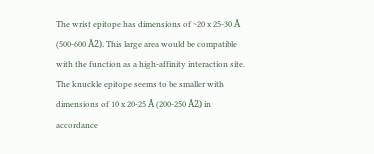The wrist epitope has dimensions of ~20 x 25-30 Å (500-600 Å2). This large area would be compatible with the function as a high-affinity interaction site. The knuckle epitope seems to be smaller with dimensions of 10 x 20-25 Å (200-250 Å2) in accordance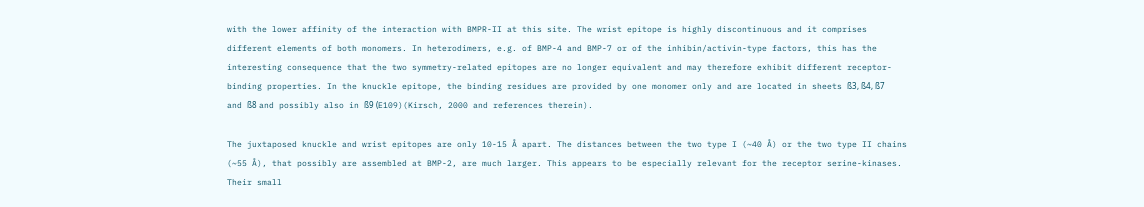with the lower affinity of the interaction with BMPR-II at this site. The wrist epitope is highly discontinuous and it comprises different elements of both monomers. In heterodimers, e.g. of BMP-4 and BMP-7 or of the inhibin/activin-type factors, this has the interesting consequence that the two symmetry-related epitopes are no longer equivalent and may therefore exhibit different receptor-binding properties. In the knuckle epitope, the binding residues are provided by one monomer only and are located in sheets ß3, ß4, ß7 and ß8 and possibly also in ß9 (E109)(Kirsch, 2000 and references therein).

The juxtaposed knuckle and wrist epitopes are only 10-15 Å apart. The distances between the two type I (~40 Å) or the two type II chains (~55 Å), that possibly are assembled at BMP-2, are much larger. This appears to be especially relevant for the receptor serine-kinases. Their small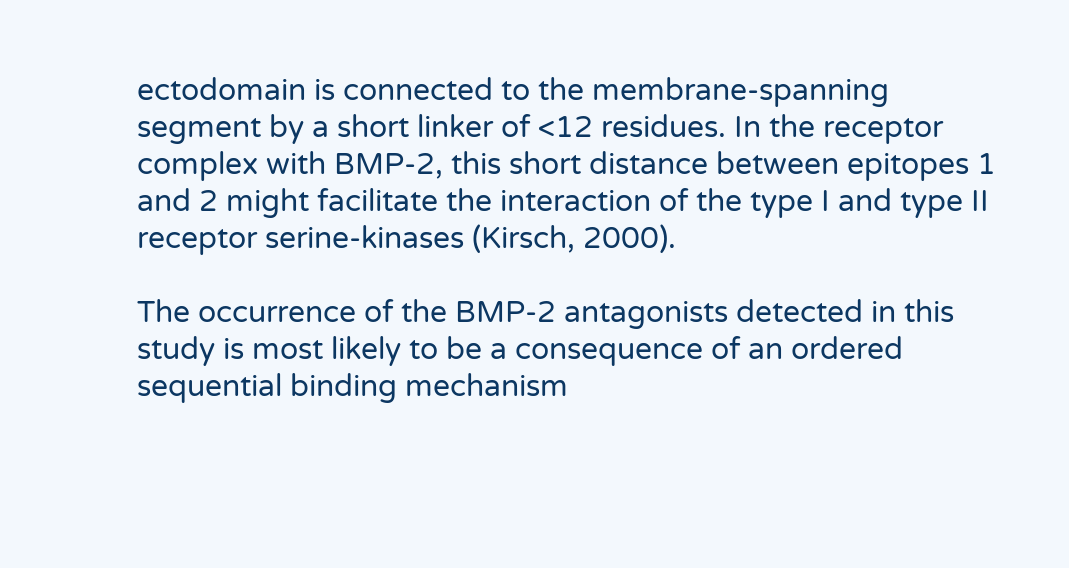ectodomain is connected to the membrane-spanning segment by a short linker of <12 residues. In the receptor complex with BMP-2, this short distance between epitopes 1 and 2 might facilitate the interaction of the type I and type II receptor serine-kinases (Kirsch, 2000).

The occurrence of the BMP-2 antagonists detected in this study is most likely to be a consequence of an ordered sequential binding mechanism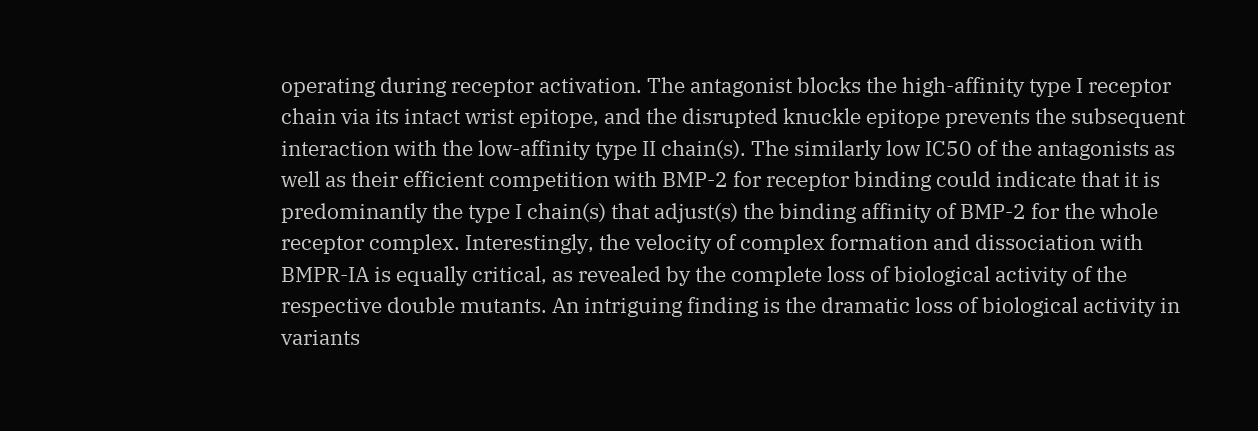operating during receptor activation. The antagonist blocks the high-affinity type I receptor chain via its intact wrist epitope, and the disrupted knuckle epitope prevents the subsequent interaction with the low-affinity type II chain(s). The similarly low IC50 of the antagonists as well as their efficient competition with BMP-2 for receptor binding could indicate that it is predominantly the type I chain(s) that adjust(s) the binding affinity of BMP-2 for the whole receptor complex. Interestingly, the velocity of complex formation and dissociation with BMPR-IA is equally critical, as revealed by the complete loss of biological activity of the respective double mutants. An intriguing finding is the dramatic loss of biological activity in variants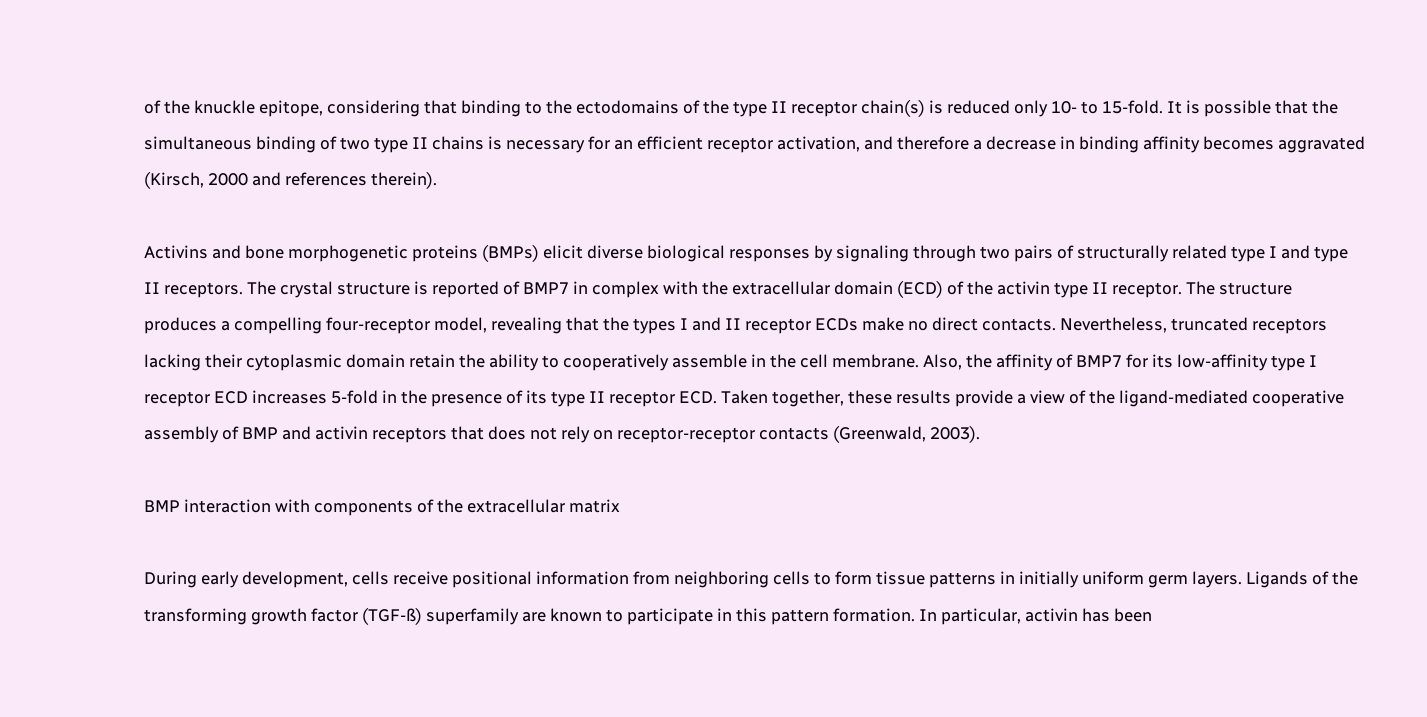of the knuckle epitope, considering that binding to the ectodomains of the type II receptor chain(s) is reduced only 10- to 15-fold. It is possible that the simultaneous binding of two type II chains is necessary for an efficient receptor activation, and therefore a decrease in binding affinity becomes aggravated (Kirsch, 2000 and references therein).

Activins and bone morphogenetic proteins (BMPs) elicit diverse biological responses by signaling through two pairs of structurally related type I and type II receptors. The crystal structure is reported of BMP7 in complex with the extracellular domain (ECD) of the activin type II receptor. The structure produces a compelling four-receptor model, revealing that the types I and II receptor ECDs make no direct contacts. Nevertheless, truncated receptors lacking their cytoplasmic domain retain the ability to cooperatively assemble in the cell membrane. Also, the affinity of BMP7 for its low-affinity type I receptor ECD increases 5-fold in the presence of its type II receptor ECD. Taken together, these results provide a view of the ligand-mediated cooperative assembly of BMP and activin receptors that does not rely on receptor-receptor contacts (Greenwald, 2003).

BMP interaction with components of the extracellular matrix

During early development, cells receive positional information from neighboring cells to form tissue patterns in initially uniform germ layers. Ligands of the transforming growth factor (TGF-ß) superfamily are known to participate in this pattern formation. In particular, activin has been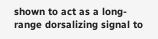shown to act as a long-range dorsalizing signal to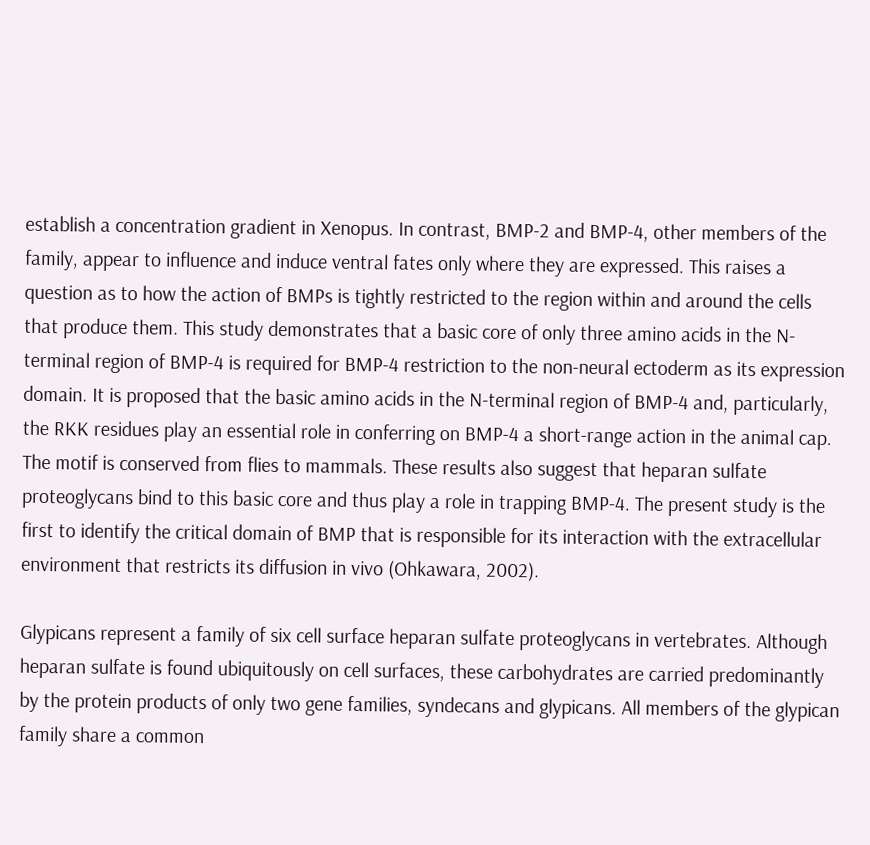establish a concentration gradient in Xenopus. In contrast, BMP-2 and BMP-4, other members of the family, appear to influence and induce ventral fates only where they are expressed. This raises a question as to how the action of BMPs is tightly restricted to the region within and around the cells that produce them. This study demonstrates that a basic core of only three amino acids in the N-terminal region of BMP-4 is required for BMP-4 restriction to the non-neural ectoderm as its expression domain. It is proposed that the basic amino acids in the N-terminal region of BMP-4 and, particularly, the RKK residues play an essential role in conferring on BMP-4 a short-range action in the animal cap. The motif is conserved from flies to mammals. These results also suggest that heparan sulfate proteoglycans bind to this basic core and thus play a role in trapping BMP-4. The present study is the first to identify the critical domain of BMP that is responsible for its interaction with the extracellular environment that restricts its diffusion in vivo (Ohkawara, 2002).

Glypicans represent a family of six cell surface heparan sulfate proteoglycans in vertebrates. Although heparan sulfate is found ubiquitously on cell surfaces, these carbohydrates are carried predominantly by the protein products of only two gene families, syndecans and glypicans. All members of the glypican family share a common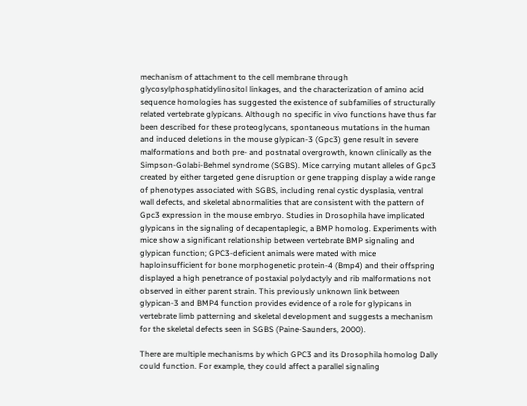mechanism of attachment to the cell membrane through glycosylphosphatidylinositol linkages, and the characterization of amino acid sequence homologies has suggested the existence of subfamilies of structurally related vertebrate glypicans. Although no specific in vivo functions have thus far been described for these proteoglycans, spontaneous mutations in the human and induced deletions in the mouse glypican-3 (Gpc3) gene result in severe malformations and both pre- and postnatal overgrowth, known clinically as the Simpson-Golabi-Behmel syndrome (SGBS). Mice carrying mutant alleles of Gpc3 created by either targeted gene disruption or gene trapping display a wide range of phenotypes associated with SGBS, including renal cystic dysplasia, ventral wall defects, and skeletal abnormalities that are consistent with the pattern of Gpc3 expression in the mouse embryo. Studies in Drosophila have implicated glypicans in the signaling of decapentaplegic, a BMP homolog. Experiments with mice show a significant relationship between vertebrate BMP signaling and glypican function; GPC3-deficient animals were mated with mice haploinsufficient for bone morphogenetic protein-4 (Bmp4) and their offspring displayed a high penetrance of postaxial polydactyly and rib malformations not observed in either parent strain. This previously unknown link between glypican-3 and BMP4 function provides evidence of a role for glypicans in vertebrate limb patterning and skeletal development and suggests a mechanism for the skeletal defects seen in SGBS (Paine-Saunders, 2000).

There are multiple mechanisms by which GPC3 and its Drosophila homolog Dally could function. For example, they could affect a parallel signaling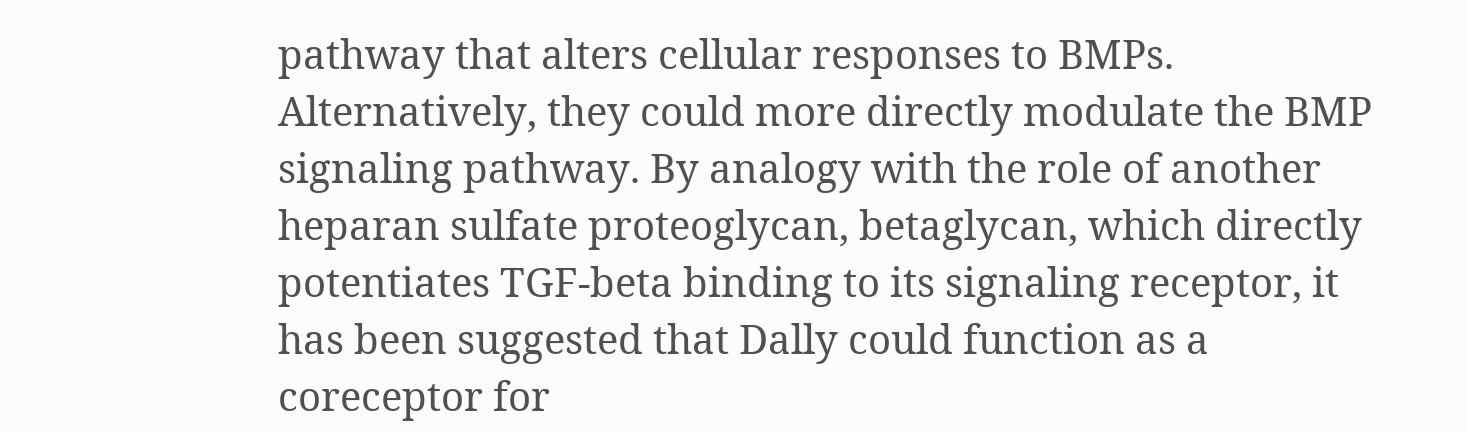pathway that alters cellular responses to BMPs. Alternatively, they could more directly modulate the BMP signaling pathway. By analogy with the role of another heparan sulfate proteoglycan, betaglycan, which directly potentiates TGF-beta binding to its signaling receptor, it has been suggested that Dally could function as a coreceptor for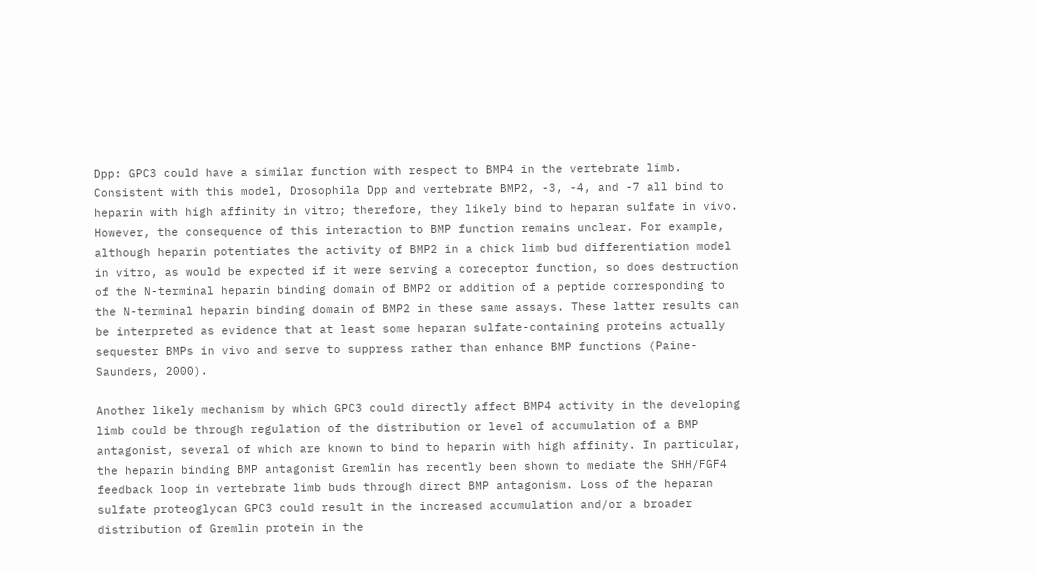Dpp: GPC3 could have a similar function with respect to BMP4 in the vertebrate limb. Consistent with this model, Drosophila Dpp and vertebrate BMP2, -3, -4, and -7 all bind to heparin with high affinity in vitro; therefore, they likely bind to heparan sulfate in vivo. However, the consequence of this interaction to BMP function remains unclear. For example, although heparin potentiates the activity of BMP2 in a chick limb bud differentiation model in vitro, as would be expected if it were serving a coreceptor function, so does destruction of the N-terminal heparin binding domain of BMP2 or addition of a peptide corresponding to the N-terminal heparin binding domain of BMP2 in these same assays. These latter results can be interpreted as evidence that at least some heparan sulfate-containing proteins actually sequester BMPs in vivo and serve to suppress rather than enhance BMP functions (Paine-Saunders, 2000).

Another likely mechanism by which GPC3 could directly affect BMP4 activity in the developing limb could be through regulation of the distribution or level of accumulation of a BMP antagonist, several of which are known to bind to heparin with high affinity. In particular, the heparin binding BMP antagonist Gremlin has recently been shown to mediate the SHH/FGF4 feedback loop in vertebrate limb buds through direct BMP antagonism. Loss of the heparan sulfate proteoglycan GPC3 could result in the increased accumulation and/or a broader distribution of Gremlin protein in the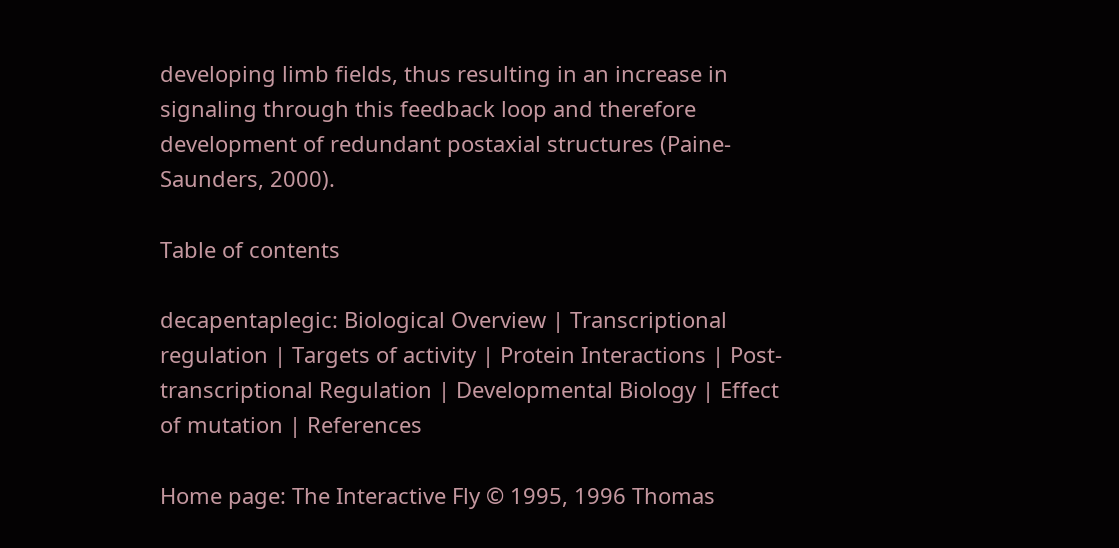developing limb fields, thus resulting in an increase in signaling through this feedback loop and therefore development of redundant postaxial structures (Paine-Saunders, 2000).

Table of contents

decapentaplegic: Biological Overview | Transcriptional regulation | Targets of activity | Protein Interactions | Post-transcriptional Regulation | Developmental Biology | Effect of mutation | References

Home page: The Interactive Fly © 1995, 1996 Thomas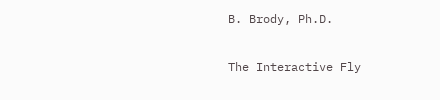B. Brody, Ph.D.

The Interactive Fly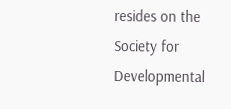resides on the
Society for Developmental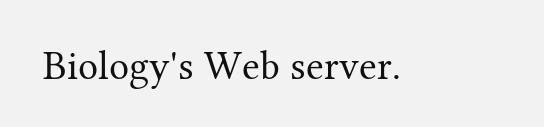Biology's Web server.